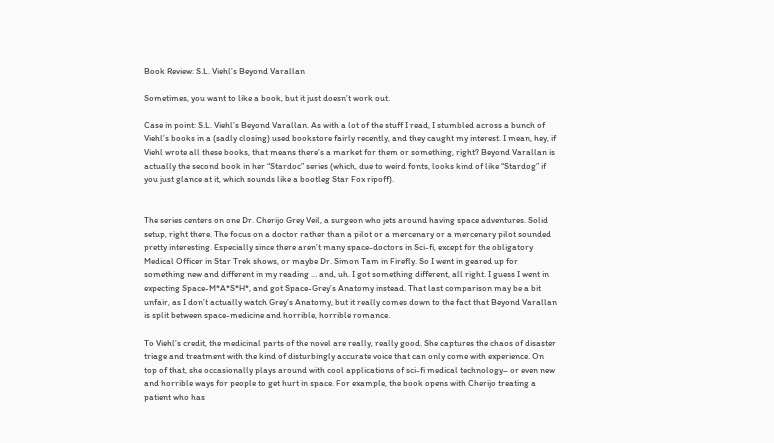Book Review: S.L. Viehl’s Beyond Varallan

Sometimes, you want to like a book, but it just doesn’t work out.

Case in point: S.L. Viehl’s Beyond Varallan. As with a lot of the stuff I read, I stumbled across a bunch of Viehl’s books in a (sadly closing) used bookstore fairly recently, and they caught my interest. I mean, hey, if Viehl wrote all these books, that means there’s a market for them or something, right? Beyond Varallan is actually the second book in her “Stardoc” series (which, due to weird fonts, looks kind of like “Stardog” if you just glance at it, which sounds like a bootleg Star Fox ripoff).


The series centers on one Dr. Cherijo Grey Veil, a surgeon who jets around having space adventures. Solid setup, right there. The focus on a doctor rather than a pilot or a mercenary or a mercenary pilot sounded pretty interesting. Especially since there aren’t many space-doctors in Sci-fi, except for the obligatory Medical Officer in Star Trek shows, or maybe Dr. Simon Tam in Firefly. So I went in geared up for something new and different in my reading … and, uh. I got something different, all right. I guess I went in expecting Space-M*A*S*H*, and got Space-Grey’s Anatomy instead. That last comparison may be a bit unfair, as I don’t actually watch Grey’s Anatomy, but it really comes down to the fact that Beyond Varallan is split between space-medicine and horrible, horrible romance.

To Viehl’s credit, the medicinal parts of the novel are really, really good. She captures the chaos of disaster triage and treatment with the kind of disturbingly accurate voice that can only come with experience. On top of that, she occasionally plays around with cool applications of sci-fi medical technology– or even new and horrible ways for people to get hurt in space. For example, the book opens with Cherijo treating a patient who has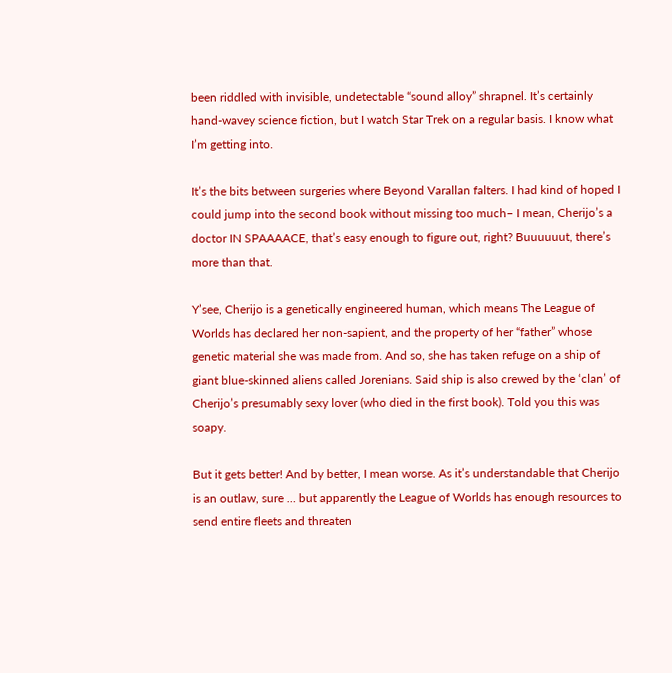been riddled with invisible, undetectable “sound alloy” shrapnel. It’s certainly hand-wavey science fiction, but I watch Star Trek on a regular basis. I know what I’m getting into.

It’s the bits between surgeries where Beyond Varallan falters. I had kind of hoped I could jump into the second book without missing too much– I mean, Cherijo’s a doctor IN SPAAAACE, that’s easy enough to figure out, right? Buuuuuut, there’s more than that.

Y’see, Cherijo is a genetically engineered human, which means The League of Worlds has declared her non-sapient, and the property of her “father” whose genetic material she was made from. And so, she has taken refuge on a ship of giant blue-skinned aliens called Jorenians. Said ship is also crewed by the ‘clan’ of Cherijo’s presumably sexy lover (who died in the first book). Told you this was soapy.

But it gets better! And by better, I mean worse. As it’s understandable that Cherijo is an outlaw, sure … but apparently the League of Worlds has enough resources to send entire fleets and threaten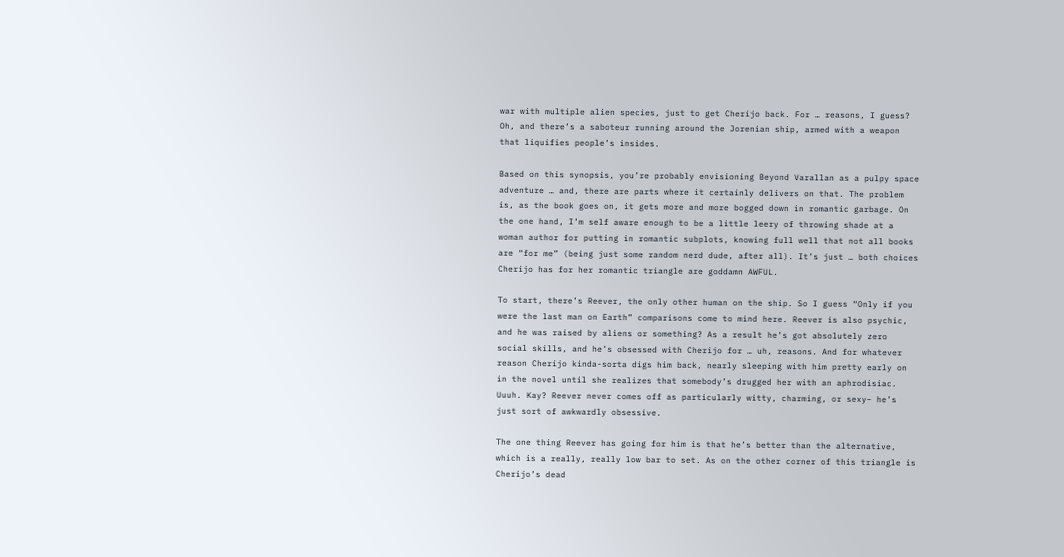war with multiple alien species, just to get Cherijo back. For … reasons, I guess? Oh, and there’s a saboteur running around the Jorenian ship, armed with a weapon that liquifies people’s insides.

Based on this synopsis, you’re probably envisioning Beyond Varallan as a pulpy space adventure … and, there are parts where it certainly delivers on that. The problem is, as the book goes on, it gets more and more bogged down in romantic garbage. On the one hand, I’m self aware enough to be a little leery of throwing shade at a woman author for putting in romantic subplots, knowing full well that not all books are “for me” (being just some random nerd dude, after all). It’s just … both choices Cherijo has for her romantic triangle are goddamn AWFUL.

To start, there’s Reever, the only other human on the ship. So I guess “Only if you were the last man on Earth” comparisons come to mind here. Reever is also psychic, and he was raised by aliens or something? As a result he’s got absolutely zero social skills, and he’s obsessed with Cherijo for … uh, reasons. And for whatever reason Cherijo kinda-sorta digs him back, nearly sleeping with him pretty early on in the novel until she realizes that somebody’s drugged her with an aphrodisiac. Uuuh. Kay? Reever never comes off as particularly witty, charming, or sexy– he’s just sort of awkwardly obsessive.

The one thing Reever has going for him is that he’s better than the alternative, which is a really, really low bar to set. As on the other corner of this triangle is Cherijo’s dead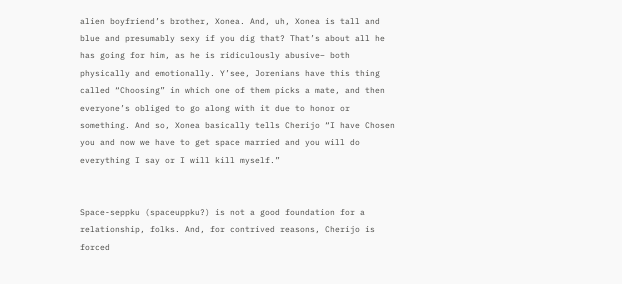alien boyfriend’s brother, Xonea. And, uh, Xonea is tall and blue and presumably sexy if you dig that? That’s about all he has going for him, as he is ridiculously abusive– both physically and emotionally. Y’see, Jorenians have this thing called “Choosing” in which one of them picks a mate, and then everyone’s obliged to go along with it due to honor or something. And so, Xonea basically tells Cherijo “I have Chosen you and now we have to get space married and you will do everything I say or I will kill myself.”


Space-seppku (spaceuppku?) is not a good foundation for a relationship, folks. And, for contrived reasons, Cherijo is forced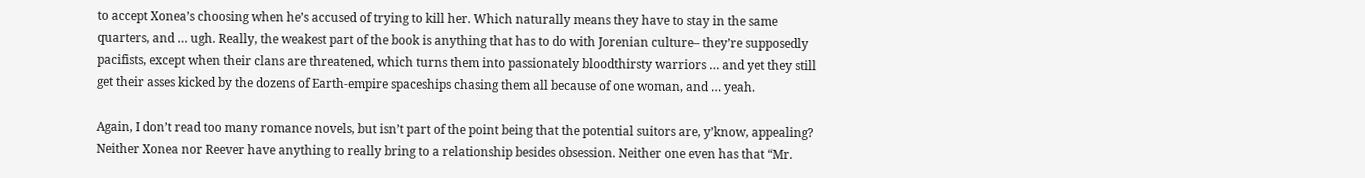to accept Xonea’s choosing when he’s accused of trying to kill her. Which naturally means they have to stay in the same quarters, and … ugh. Really, the weakest part of the book is anything that has to do with Jorenian culture– they’re supposedly pacifists, except when their clans are threatened, which turns them into passionately bloodthirsty warriors … and yet they still get their asses kicked by the dozens of Earth-empire spaceships chasing them all because of one woman, and … yeah.

Again, I don’t read too many romance novels, but isn’t part of the point being that the potential suitors are, y’know, appealing? Neither Xonea nor Reever have anything to really bring to a relationship besides obsession. Neither one even has that “Mr.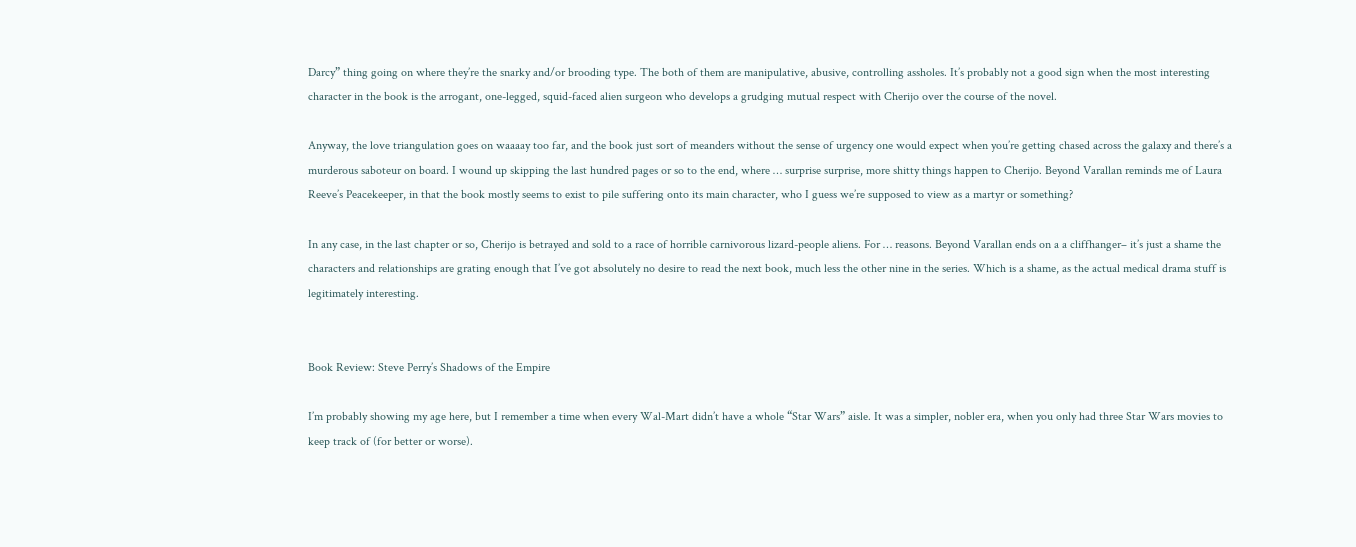Darcy” thing going on where they’re the snarky and/or brooding type. The both of them are manipulative, abusive, controlling assholes. It’s probably not a good sign when the most interesting character in the book is the arrogant, one-legged, squid-faced alien surgeon who develops a grudging mutual respect with Cherijo over the course of the novel.

Anyway, the love triangulation goes on waaaay too far, and the book just sort of meanders without the sense of urgency one would expect when you’re getting chased across the galaxy and there’s a murderous saboteur on board. I wound up skipping the last hundred pages or so to the end, where … surprise surprise, more shitty things happen to Cherijo. Beyond Varallan reminds me of Laura Reeve’s Peacekeeper, in that the book mostly seems to exist to pile suffering onto its main character, who I guess we’re supposed to view as a martyr or something?

In any case, in the last chapter or so, Cherijo is betrayed and sold to a race of horrible carnivorous lizard-people aliens. For … reasons. Beyond Varallan ends on a a cliffhanger– it’s just a shame the characters and relationships are grating enough that I’ve got absolutely no desire to read the next book, much less the other nine in the series. Which is a shame, as the actual medical drama stuff is legitimately interesting.


Book Review: Steve Perry’s Shadows of the Empire

I’m probably showing my age here, but I remember a time when every Wal-Mart didn’t have a whole “Star Wars” aisle. It was a simpler, nobler era, when you only had three Star Wars movies to keep track of (for better or worse).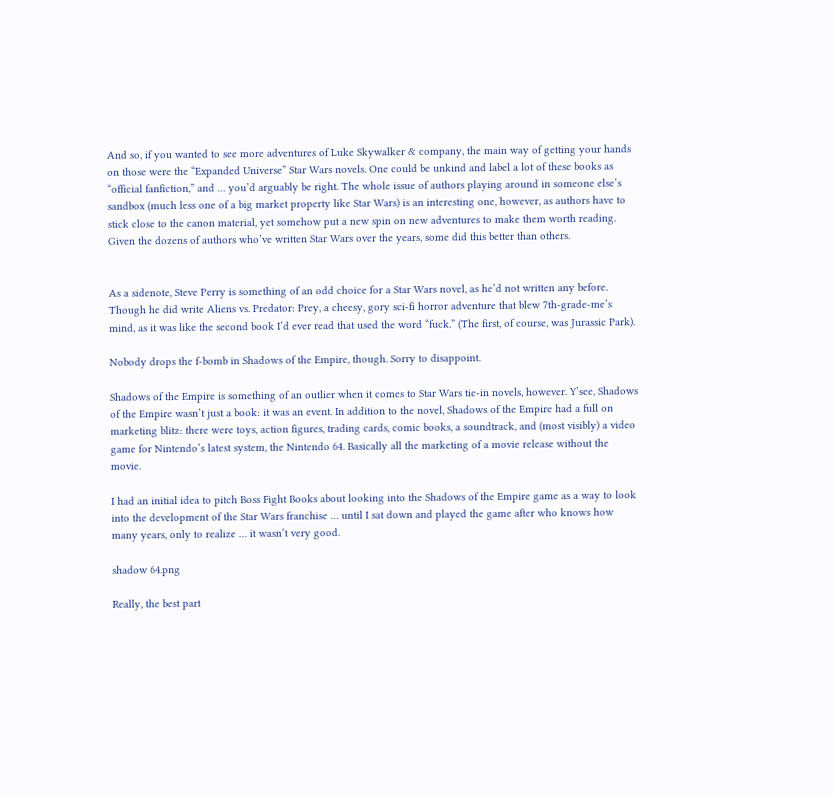And so, if you wanted to see more adventures of Luke Skywalker & company, the main way of getting your hands on those were the “Expanded Universe” Star Wars novels. One could be unkind and label a lot of these books as “official fanfiction,” and … you’d arguably be right. The whole issue of authors playing around in someone else’s sandbox (much less one of a big market property like Star Wars) is an interesting one, however, as authors have to stick close to the canon material, yet somehow put a new spin on new adventures to make them worth reading. Given the dozens of authors who’ve written Star Wars over the years, some did this better than others.


As a sidenote, Steve Perry is something of an odd choice for a Star Wars novel, as he’d not written any before. Though he did write Aliens vs. Predator: Prey, a cheesy, gory sci-fi horror adventure that blew 7th-grade-me’s mind, as it was like the second book I’d ever read that used the word “fuck.” (The first, of course, was Jurassic Park).

Nobody drops the f-bomb in Shadows of the Empire, though. Sorry to disappoint.

Shadows of the Empire is something of an outlier when it comes to Star Wars tie-in novels, however. Y’see, Shadows of the Empire wasn’t just a book: it was an event. In addition to the novel, Shadows of the Empire had a full on marketing blitz: there were toys, action figures, trading cards, comic books, a soundtrack, and (most visibly) a video game for Nintendo’s latest system, the Nintendo 64. Basically all the marketing of a movie release without the movie.

I had an initial idea to pitch Boss Fight Books about looking into the Shadows of the Empire game as a way to look into the development of the Star Wars franchise … until I sat down and played the game after who knows how many years, only to realize … it wasn’t very good.

shadow 64.png

Really, the best part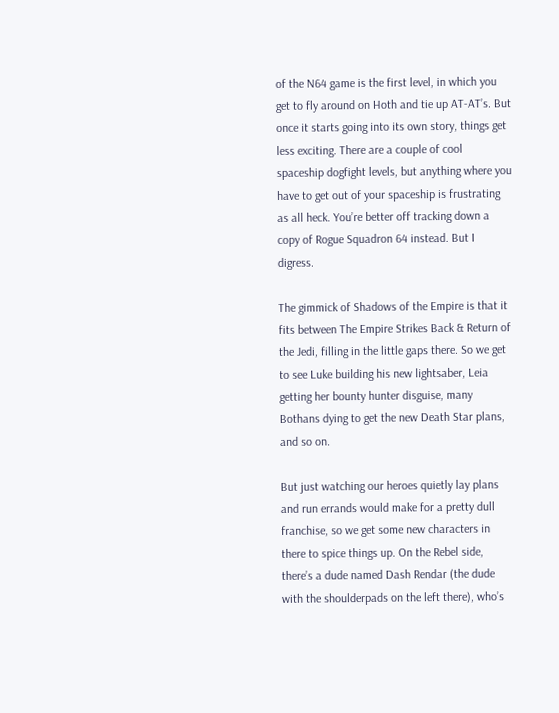of the N64 game is the first level, in which you get to fly around on Hoth and tie up AT-AT’s. But once it starts going into its own story, things get less exciting. There are a couple of cool spaceship dogfight levels, but anything where you have to get out of your spaceship is frustrating as all heck. You’re better off tracking down a copy of Rogue Squadron 64 instead. But I digress.

The gimmick of Shadows of the Empire is that it fits between The Empire Strikes Back & Return of the Jedi, filling in the little gaps there. So we get to see Luke building his new lightsaber, Leia getting her bounty hunter disguise, many Bothans dying to get the new Death Star plans, and so on.

But just watching our heroes quietly lay plans and run errands would make for a pretty dull franchise, so we get some new characters in there to spice things up. On the Rebel side, there’s a dude named Dash Rendar (the dude with the shoulderpads on the left there), who’s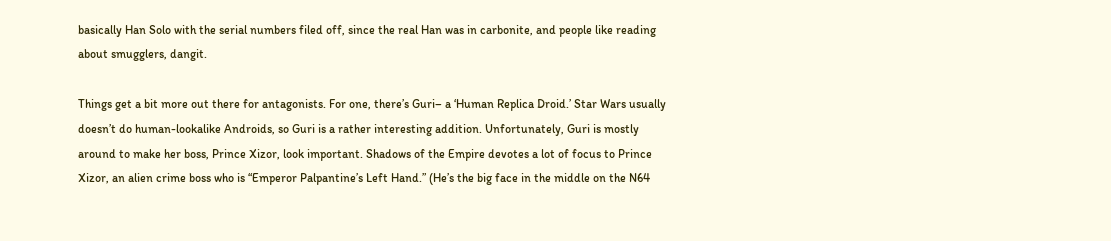basically Han Solo with the serial numbers filed off, since the real Han was in carbonite, and people like reading about smugglers, dangit.

Things get a bit more out there for antagonists. For one, there’s Guri– a ‘Human Replica Droid.’ Star Wars usually doesn’t do human-lookalike Androids, so Guri is a rather interesting addition. Unfortunately, Guri is mostly around to make her boss, Prince Xizor, look important. Shadows of the Empire devotes a lot of focus to Prince Xizor, an alien crime boss who is “Emperor Palpantine’s Left Hand.” (He’s the big face in the middle on the N64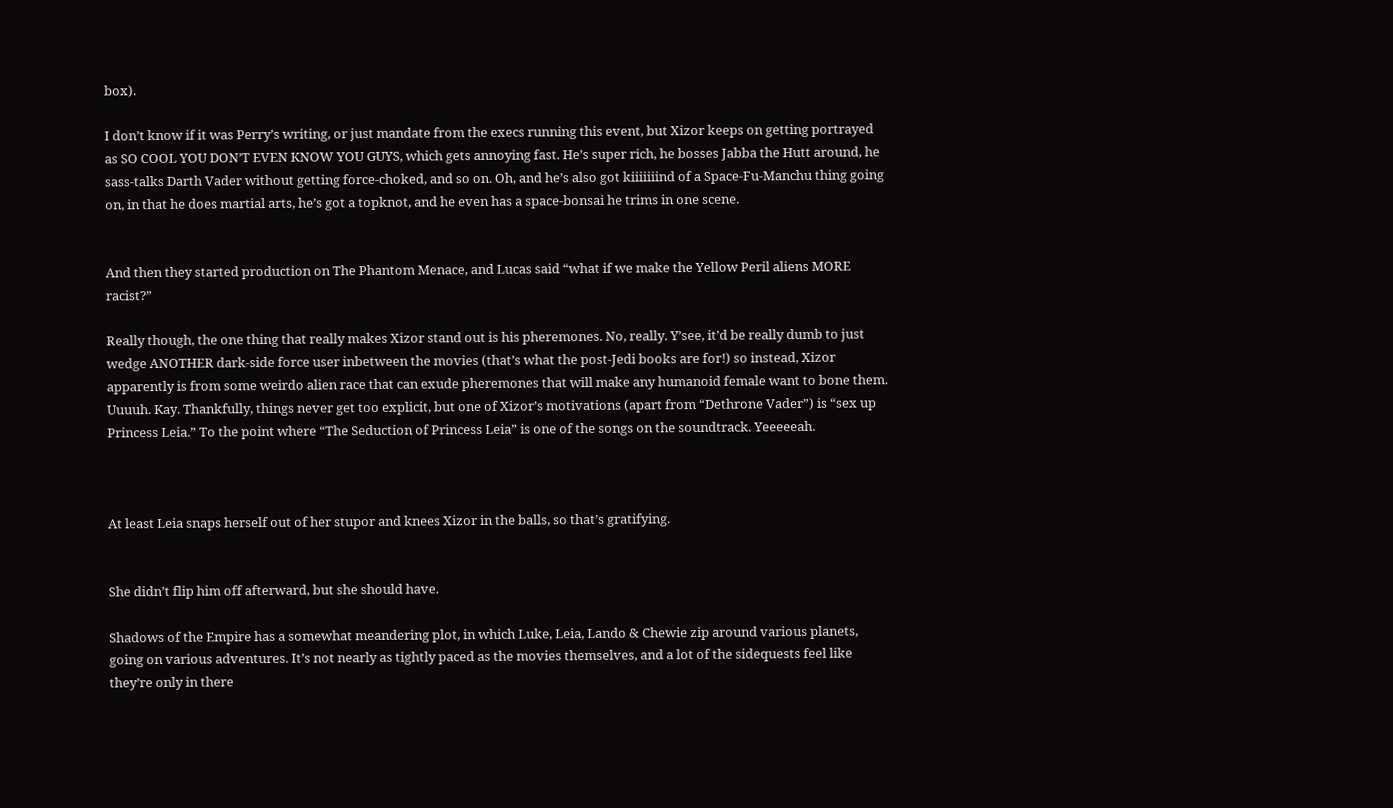box).

I don’t know if it was Perry’s writing, or just mandate from the execs running this event, but Xizor keeps on getting portrayed as SO COOL YOU DON’T EVEN KNOW YOU GUYS, which gets annoying fast. He’s super rich, he bosses Jabba the Hutt around, he sass-talks Darth Vader without getting force-choked, and so on. Oh, and he’s also got kiiiiiiind of a Space-Fu-Manchu thing going on, in that he does martial arts, he’s got a topknot, and he even has a space-bonsai he trims in one scene.


And then they started production on The Phantom Menace, and Lucas said “what if we make the Yellow Peril aliens MORE racist?”

Really though, the one thing that really makes Xizor stand out is his pheremones. No, really. Y’see, it’d be really dumb to just wedge ANOTHER dark-side force user inbetween the movies (that’s what the post-Jedi books are for!) so instead, Xizor apparently is from some weirdo alien race that can exude pheremones that will make any humanoid female want to bone them. Uuuuh. Kay. Thankfully, things never get too explicit, but one of Xizor’s motivations (apart from “Dethrone Vader”) is “sex up Princess Leia.” To the point where “The Seduction of Princess Leia” is one of the songs on the soundtrack. Yeeeeeah.



At least Leia snaps herself out of her stupor and knees Xizor in the balls, so that’s gratifying.


She didn’t flip him off afterward, but she should have.

Shadows of the Empire has a somewhat meandering plot, in which Luke, Leia, Lando & Chewie zip around various planets, going on various adventures. It’s not nearly as tightly paced as the movies themselves, and a lot of the sidequests feel like they’re only in there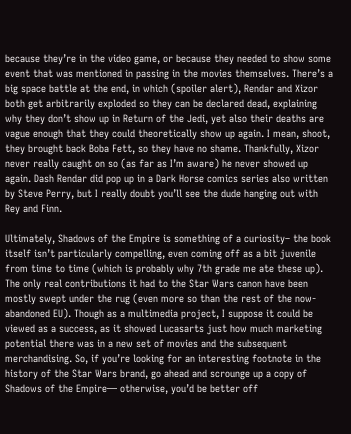because they’re in the video game, or because they needed to show some event that was mentioned in passing in the movies themselves. There’s a big space battle at the end, in which (spoiler alert), Rendar and Xizor both get arbitrarily exploded so they can be declared dead, explaining why they don’t show up in Return of the Jedi, yet also their deaths are vague enough that they could theoretically show up again. I mean, shoot, they brought back Boba Fett, so they have no shame. Thankfully, Xizor never really caught on so (as far as I’m aware) he never showed up again. Dash Rendar did pop up in a Dark Horse comics series also written by Steve Perry, but I really doubt you’ll see the dude hanging out with Rey and Finn.

Ultimately, Shadows of the Empire is something of a curiosity– the book itself isn’t particularly compelling, even coming off as a bit juvenile from time to time (which is probably why 7th grade me ate these up). The only real contributions it had to the Star Wars canon have been mostly swept under the rug (even more so than the rest of the now-abandoned EU). Though as a multimedia project, I suppose it could be viewed as a success, as it showed Lucasarts just how much marketing potential there was in a new set of movies and the subsequent merchandising. So, if you’re looking for an interesting footnote in the history of the Star Wars brand, go ahead and scrounge up a copy of Shadows of the Empire— otherwise, you’d be better off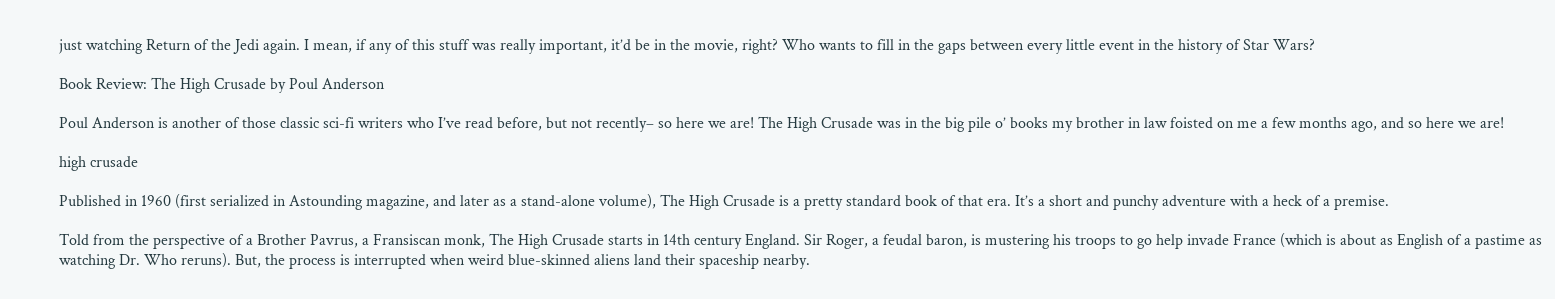just watching Return of the Jedi again. I mean, if any of this stuff was really important, it’d be in the movie, right? Who wants to fill in the gaps between every little event in the history of Star Wars?

Book Review: The High Crusade by Poul Anderson

Poul Anderson is another of those classic sci-fi writers who I’ve read before, but not recently– so here we are! The High Crusade was in the big pile o’ books my brother in law foisted on me a few months ago, and so here we are!

high crusade

Published in 1960 (first serialized in Astounding magazine, and later as a stand-alone volume), The High Crusade is a pretty standard book of that era. It’s a short and punchy adventure with a heck of a premise.

Told from the perspective of a Brother Pavrus, a Fransiscan monk, The High Crusade starts in 14th century England. Sir Roger, a feudal baron, is mustering his troops to go help invade France (which is about as English of a pastime as watching Dr. Who reruns). But, the process is interrupted when weird blue-skinned aliens land their spaceship nearby.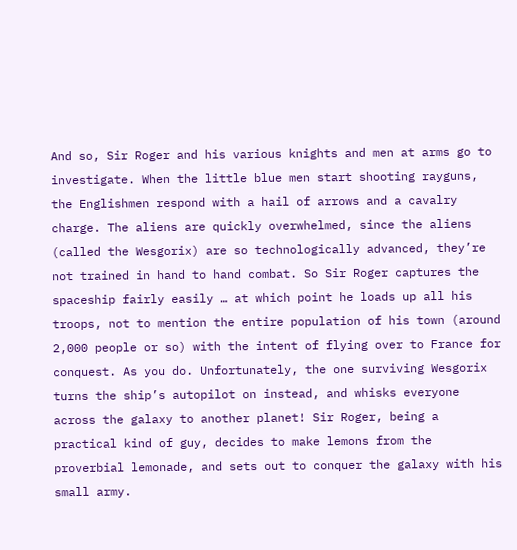And so, Sir Roger and his various knights and men at arms go to investigate. When the little blue men start shooting rayguns, the Englishmen respond with a hail of arrows and a cavalry charge. The aliens are quickly overwhelmed, since the aliens (called the Wesgorix) are so technologically advanced, they’re not trained in hand to hand combat. So Sir Roger captures the spaceship fairly easily … at which point he loads up all his troops, not to mention the entire population of his town (around 2,000 people or so) with the intent of flying over to France for conquest. As you do. Unfortunately, the one surviving Wesgorix turns the ship’s autopilot on instead, and whisks everyone across the galaxy to another planet! Sir Roger, being a practical kind of guy, decides to make lemons from the proverbial lemonade, and sets out to conquer the galaxy with his small army.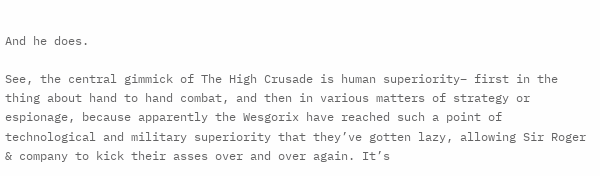And he does.

See, the central gimmick of The High Crusade is human superiority– first in the thing about hand to hand combat, and then in various matters of strategy or espionage, because apparently the Wesgorix have reached such a point of technological and military superiority that they’ve gotten lazy, allowing Sir Roger & company to kick their asses over and over again. It’s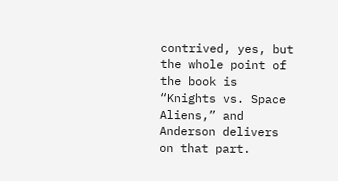contrived, yes, but the whole point of the book is “Knights vs. Space Aliens,” and Anderson delivers on that part.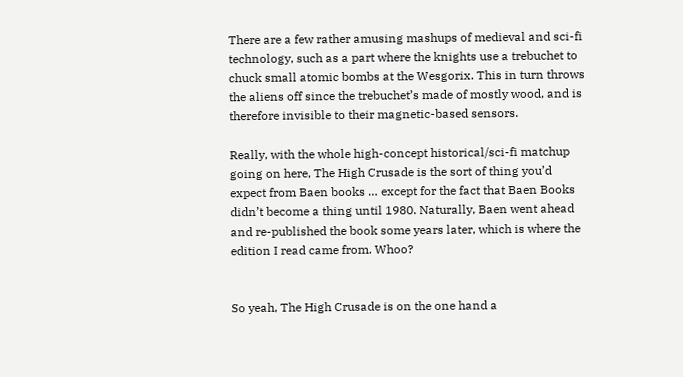There are a few rather amusing mashups of medieval and sci-fi technology, such as a part where the knights use a trebuchet to chuck small atomic bombs at the Wesgorix. This in turn throws the aliens off since the trebuchet’s made of mostly wood, and is therefore invisible to their magnetic-based sensors.

Really, with the whole high-concept historical/sci-fi matchup going on here, The High Crusade is the sort of thing you’d expect from Baen books … except for the fact that Baen Books didn’t become a thing until 1980. Naturally, Baen went ahead and re-published the book some years later, which is where the edition I read came from. Whoo?


So yeah, The High Crusade is on the one hand a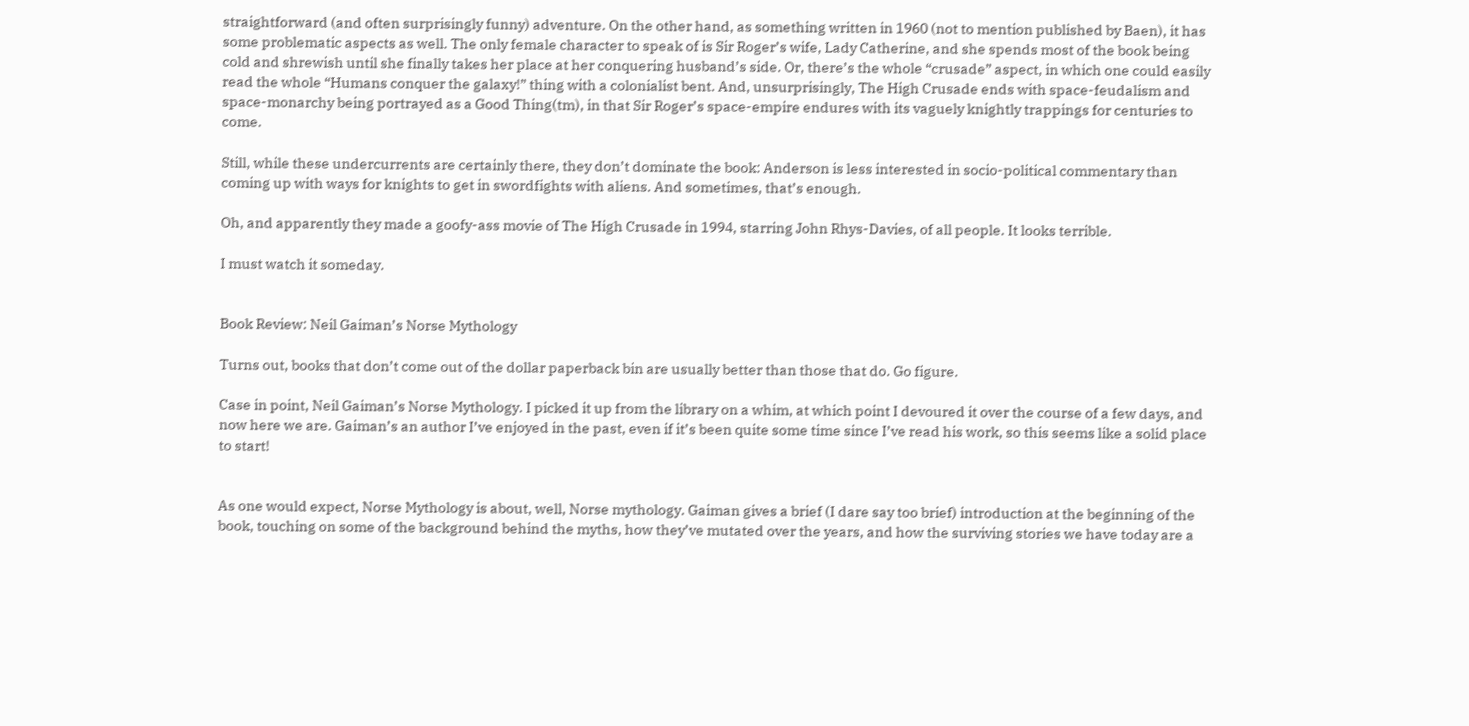straightforward (and often surprisingly funny) adventure. On the other hand, as something written in 1960 (not to mention published by Baen), it has some problematic aspects as well. The only female character to speak of is Sir Roger’s wife, Lady Catherine, and she spends most of the book being cold and shrewish until she finally takes her place at her conquering husband’s side. Or, there’s the whole “crusade” aspect, in which one could easily read the whole “Humans conquer the galaxy!” thing with a colonialist bent. And, unsurprisingly, The High Crusade ends with space-feudalism and space-monarchy being portrayed as a Good Thing(tm), in that Sir Roger’s space-empire endures with its vaguely knightly trappings for centuries to come.

Still, while these undercurrents are certainly there, they don’t dominate the book: Anderson is less interested in socio-political commentary than coming up with ways for knights to get in swordfights with aliens. And sometimes, that’s enough.

Oh, and apparently they made a goofy-ass movie of The High Crusade in 1994, starring John Rhys-Davies, of all people. It looks terrible.

I must watch it someday.


Book Review: Neil Gaiman’s Norse Mythology

Turns out, books that don’t come out of the dollar paperback bin are usually better than those that do. Go figure.

Case in point, Neil Gaiman’s Norse Mythology. I picked it up from the library on a whim, at which point I devoured it over the course of a few days, and now here we are. Gaiman’s an author I’ve enjoyed in the past, even if it’s been quite some time since I’ve read his work, so this seems like a solid place to start!


As one would expect, Norse Mythology is about, well, Norse mythology. Gaiman gives a brief (I dare say too brief) introduction at the beginning of the book, touching on some of the background behind the myths, how they’ve mutated over the years, and how the surviving stories we have today are a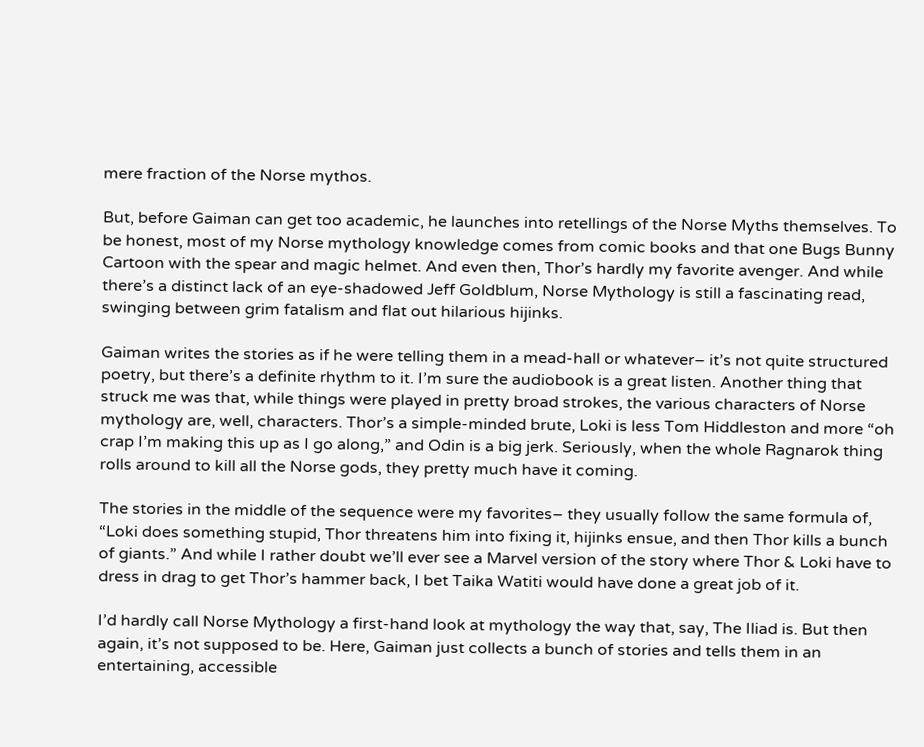mere fraction of the Norse mythos.

But, before Gaiman can get too academic, he launches into retellings of the Norse Myths themselves. To be honest, most of my Norse mythology knowledge comes from comic books and that one Bugs Bunny Cartoon with the spear and magic helmet. And even then, Thor’s hardly my favorite avenger. And while there’s a distinct lack of an eye-shadowed Jeff Goldblum, Norse Mythology is still a fascinating read, swinging between grim fatalism and flat out hilarious hijinks.

Gaiman writes the stories as if he were telling them in a mead-hall or whatever– it’s not quite structured poetry, but there’s a definite rhythm to it. I’m sure the audiobook is a great listen. Another thing that struck me was that, while things were played in pretty broad strokes, the various characters of Norse mythology are, well, characters. Thor’s a simple-minded brute, Loki is less Tom Hiddleston and more “oh crap I’m making this up as I go along,” and Odin is a big jerk. Seriously, when the whole Ragnarok thing rolls around to kill all the Norse gods, they pretty much have it coming.

The stories in the middle of the sequence were my favorites– they usually follow the same formula of, “Loki does something stupid, Thor threatens him into fixing it, hijinks ensue, and then Thor kills a bunch of giants.” And while I rather doubt we’ll ever see a Marvel version of the story where Thor & Loki have to dress in drag to get Thor’s hammer back, I bet Taika Watiti would have done a great job of it.

I’d hardly call Norse Mythology a first-hand look at mythology the way that, say, The Iliad is. But then again, it’s not supposed to be. Here, Gaiman just collects a bunch of stories and tells them in an entertaining, accessible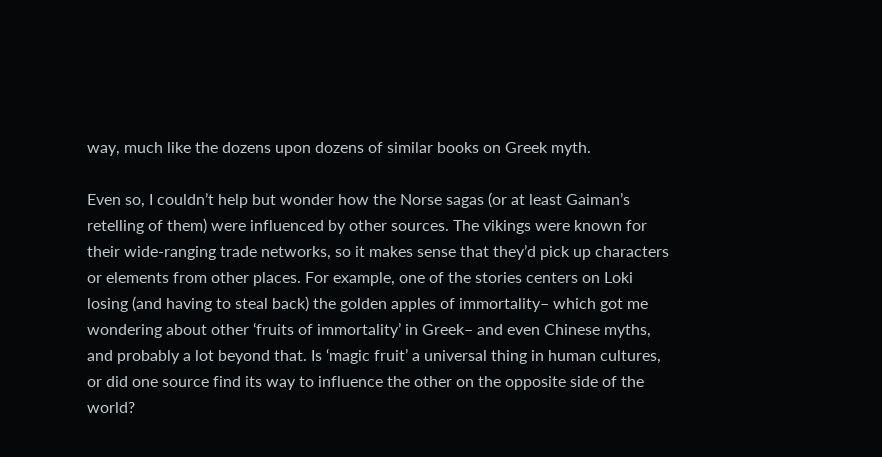way, much like the dozens upon dozens of similar books on Greek myth.

Even so, I couldn’t help but wonder how the Norse sagas (or at least Gaiman’s retelling of them) were influenced by other sources. The vikings were known for their wide-ranging trade networks, so it makes sense that they’d pick up characters or elements from other places. For example, one of the stories centers on Loki losing (and having to steal back) the golden apples of immortality– which got me wondering about other ‘fruits of immortality’ in Greek– and even Chinese myths, and probably a lot beyond that. Is ‘magic fruit’ a universal thing in human cultures, or did one source find its way to influence the other on the opposite side of the world?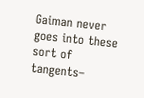Gaiman never goes into these sort of tangents–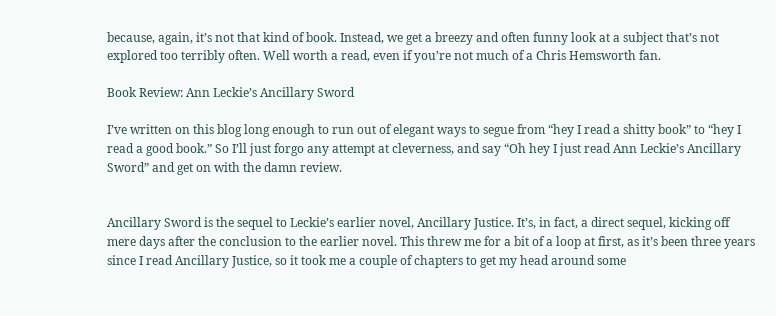because, again, it’s not that kind of book. Instead, we get a breezy and often funny look at a subject that’s not explored too terribly often. Well worth a read, even if you’re not much of a Chris Hemsworth fan.

Book Review: Ann Leckie’s Ancillary Sword

I’ve written on this blog long enough to run out of elegant ways to segue from “hey I read a shitty book” to “hey I read a good book.” So I’ll just forgo any attempt at cleverness, and say “Oh hey I just read Ann Leckie’s Ancillary Sword” and get on with the damn review.


Ancillary Sword is the sequel to Leckie’s earlier novel, Ancillary Justice. It’s, in fact, a direct sequel, kicking off mere days after the conclusion to the earlier novel. This threw me for a bit of a loop at first, as it’s been three years since I read Ancillary Justice, so it took me a couple of chapters to get my head around some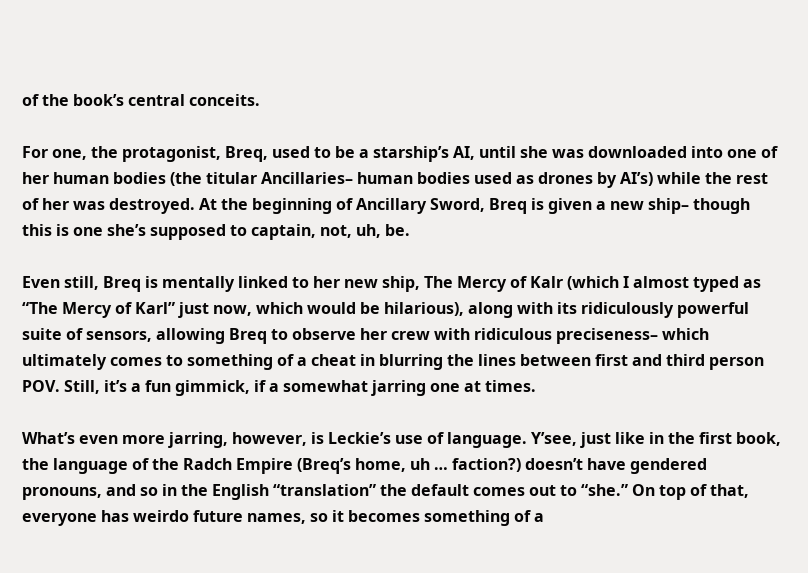of the book’s central conceits.

For one, the protagonist, Breq, used to be a starship’s AI, until she was downloaded into one of her human bodies (the titular Ancillaries– human bodies used as drones by AI’s) while the rest of her was destroyed. At the beginning of Ancillary Sword, Breq is given a new ship– though this is one she’s supposed to captain, not, uh, be.

Even still, Breq is mentally linked to her new ship, The Mercy of Kalr (which I almost typed as “The Mercy of Karl” just now, which would be hilarious), along with its ridiculously powerful suite of sensors, allowing Breq to observe her crew with ridiculous preciseness– which ultimately comes to something of a cheat in blurring the lines between first and third person POV. Still, it’s a fun gimmick, if a somewhat jarring one at times.

What’s even more jarring, however, is Leckie’s use of language. Y’see, just like in the first book, the language of the Radch Empire (Breq’s home, uh … faction?) doesn’t have gendered pronouns, and so in the English “translation” the default comes out to “she.” On top of that, everyone has weirdo future names, so it becomes something of a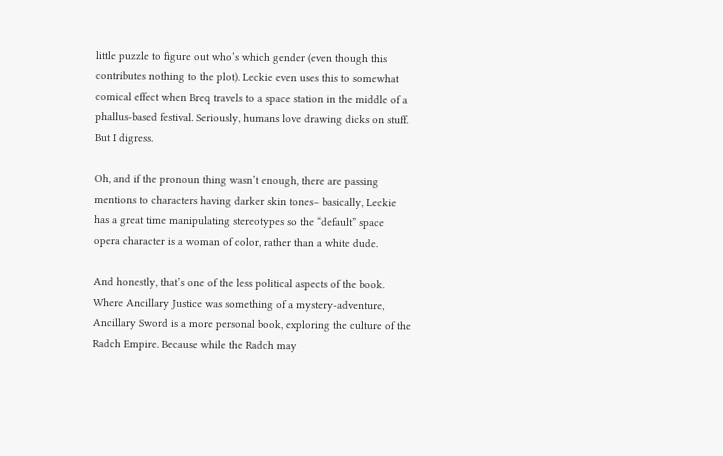little puzzle to figure out who’s which gender (even though this contributes nothing to the plot). Leckie even uses this to somewhat comical effect when Breq travels to a space station in the middle of a phallus-based festival. Seriously, humans love drawing dicks on stuff. But I digress.

Oh, and if the pronoun thing wasn’t enough, there are passing mentions to characters having darker skin tones– basically, Leckie has a great time manipulating stereotypes so the “default” space opera character is a woman of color, rather than a white dude.

And honestly, that’s one of the less political aspects of the book. Where Ancillary Justice was something of a mystery-adventure, Ancillary Sword is a more personal book, exploring the culture of the Radch Empire. Because while the Radch may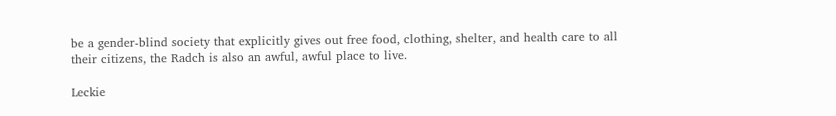be a gender-blind society that explicitly gives out free food, clothing, shelter, and health care to all their citizens, the Radch is also an awful, awful place to live.

Leckie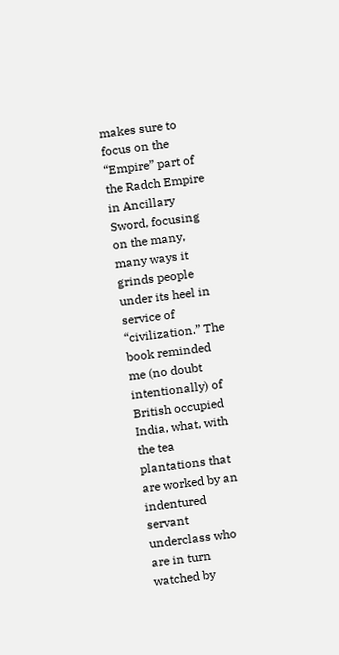makes sure to focus on the “Empire” part of the Radch Empire in Ancillary Sword, focusing on the many, many ways it grinds people under its heel in service of “civilization.” The book reminded me (no doubt intentionally) of British occupied India, what, with the tea plantations that are worked by an indentured servant underclass who are in turn watched by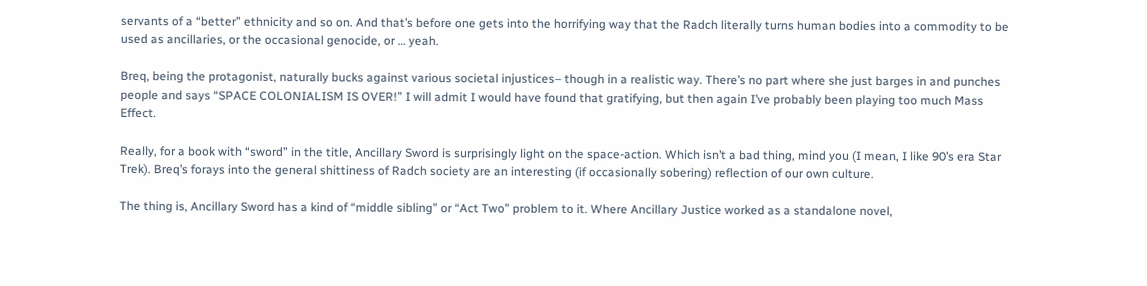servants of a “better” ethnicity and so on. And that’s before one gets into the horrifying way that the Radch literally turns human bodies into a commodity to be used as ancillaries, or the occasional genocide, or … yeah.

Breq, being the protagonist, naturally bucks against various societal injustices– though in a realistic way. There’s no part where she just barges in and punches people and says “SPACE COLONIALISM IS OVER!” I will admit I would have found that gratifying, but then again I’ve probably been playing too much Mass Effect.

Really, for a book with “sword” in the title, Ancillary Sword is surprisingly light on the space-action. Which isn’t a bad thing, mind you (I mean, I like 90’s era Star Trek). Breq’s forays into the general shittiness of Radch society are an interesting (if occasionally sobering) reflection of our own culture.

The thing is, Ancillary Sword has a kind of “middle sibling” or “Act Two” problem to it. Where Ancillary Justice worked as a standalone novel,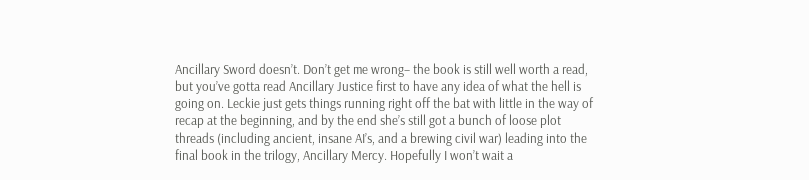Ancillary Sword doesn’t. Don’t get me wrong– the book is still well worth a read, but you’ve gotta read Ancillary Justice first to have any idea of what the hell is going on. Leckie just gets things running right off the bat with little in the way of recap at the beginning, and by the end she’s still got a bunch of loose plot threads (including ancient, insane AI’s, and a brewing civil war) leading into the final book in the trilogy, Ancillary Mercy. Hopefully I won’t wait a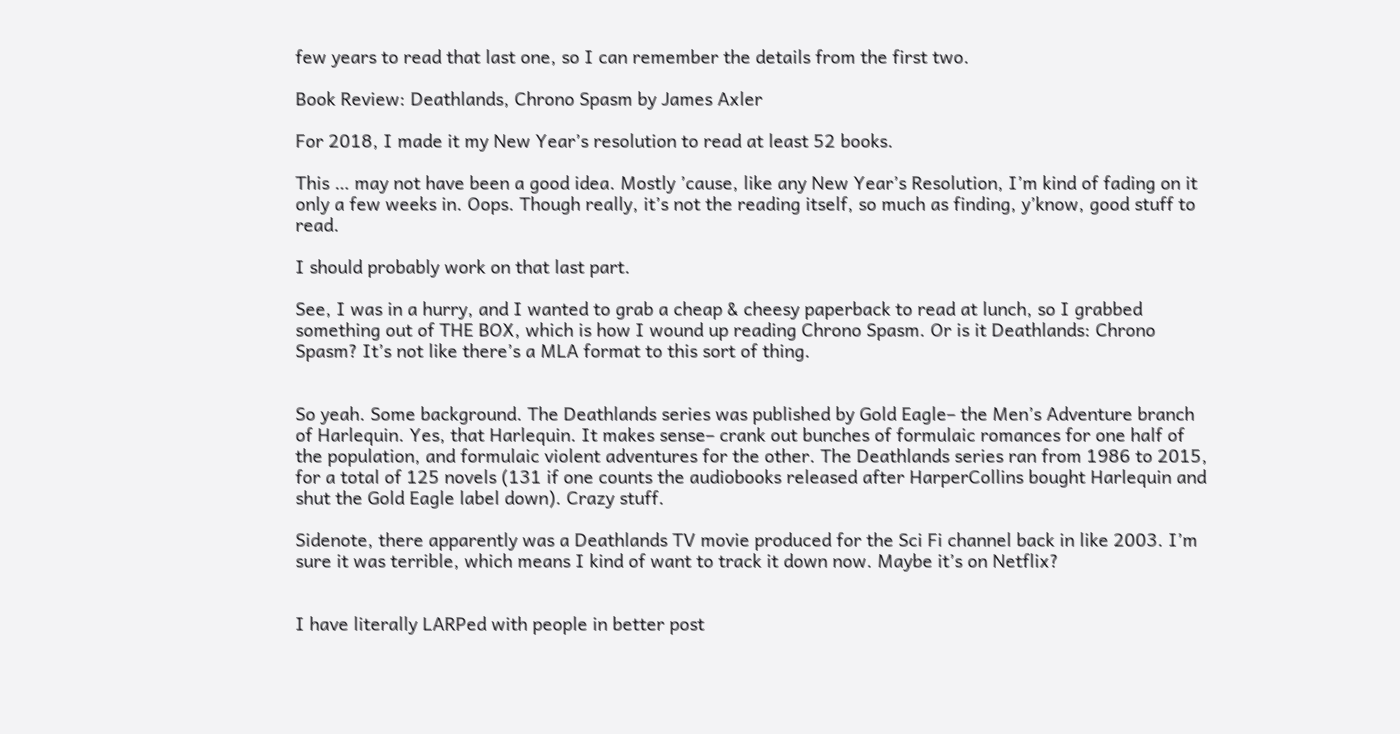few years to read that last one, so I can remember the details from the first two.

Book Review: Deathlands, Chrono Spasm by James Axler

For 2018, I made it my New Year’s resolution to read at least 52 books.

This … may not have been a good idea. Mostly ’cause, like any New Year’s Resolution, I’m kind of fading on it only a few weeks in. Oops. Though really, it’s not the reading itself, so much as finding, y’know, good stuff to read.

I should probably work on that last part.

See, I was in a hurry, and I wanted to grab a cheap & cheesy paperback to read at lunch, so I grabbed something out of THE BOX, which is how I wound up reading Chrono Spasm. Or is it Deathlands: Chrono Spasm? It’s not like there’s a MLA format to this sort of thing.


So yeah. Some background. The Deathlands series was published by Gold Eagle– the Men’s Adventure branch of Harlequin. Yes, that Harlequin. It makes sense– crank out bunches of formulaic romances for one half of the population, and formulaic violent adventures for the other. The Deathlands series ran from 1986 to 2015, for a total of 125 novels (131 if one counts the audiobooks released after HarperCollins bought Harlequin and shut the Gold Eagle label down). Crazy stuff.

Sidenote, there apparently was a Deathlands TV movie produced for the Sci Fi channel back in like 2003. I’m sure it was terrible, which means I kind of want to track it down now. Maybe it’s on Netflix?


I have literally LARPed with people in better post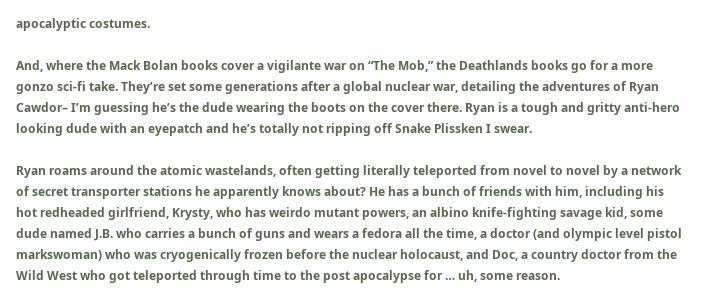apocalyptic costumes.

And, where the Mack Bolan books cover a vigilante war on “The Mob,” the Deathlands books go for a more gonzo sci-fi take. They’re set some generations after a global nuclear war, detailing the adventures of Ryan Cawdor– I’m guessing he’s the dude wearing the boots on the cover there. Ryan is a tough and gritty anti-hero looking dude with an eyepatch and he’s totally not ripping off Snake Plissken I swear.

Ryan roams around the atomic wastelands, often getting literally teleported from novel to novel by a network of secret transporter stations he apparently knows about? He has a bunch of friends with him, including his hot redheaded girlfriend, Krysty, who has weirdo mutant powers, an albino knife-fighting savage kid, some dude named J.B. who carries a bunch of guns and wears a fedora all the time, a doctor (and olympic level pistol markswoman) who was cryogenically frozen before the nuclear holocaust, and Doc, a country doctor from the Wild West who got teleported through time to the post apocalypse for … uh, some reason.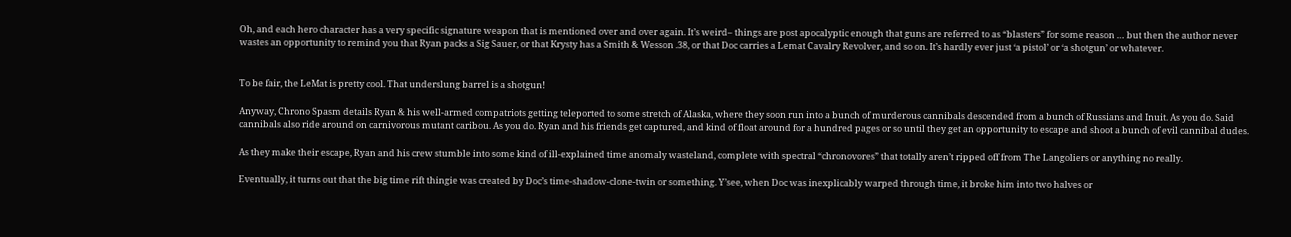Oh, and each hero character has a very specific signature weapon that is mentioned over and over again. It’s weird– things are post apocalyptic enough that guns are referred to as “blasters” for some reason … but then the author never wastes an opportunity to remind you that Ryan packs a Sig Sauer, or that Krysty has a Smith & Wesson .38, or that Doc carries a Lemat Cavalry Revolver, and so on. It’s hardly ever just ‘a pistol’ or ‘a shotgun’ or whatever.


To be fair, the LeMat is pretty cool. That underslung barrel is a shotgun!

Anyway, Chrono Spasm details Ryan & his well-armed compatriots getting teleported to some stretch of Alaska, where they soon run into a bunch of murderous cannibals descended from a bunch of Russians and Inuit. As you do. Said cannibals also ride around on carnivorous mutant caribou. As you do. Ryan and his friends get captured, and kind of float around for a hundred pages or so until they get an opportunity to escape and shoot a bunch of evil cannibal dudes.

As they make their escape, Ryan and his crew stumble into some kind of ill-explained time anomaly wasteland, complete with spectral “chronovores” that totally aren’t ripped off from The Langoliers or anything no really.

Eventually, it turns out that the big time rift thingie was created by Doc’s time-shadow-clone-twin or something. Y’see, when Doc was inexplicably warped through time, it broke him into two halves or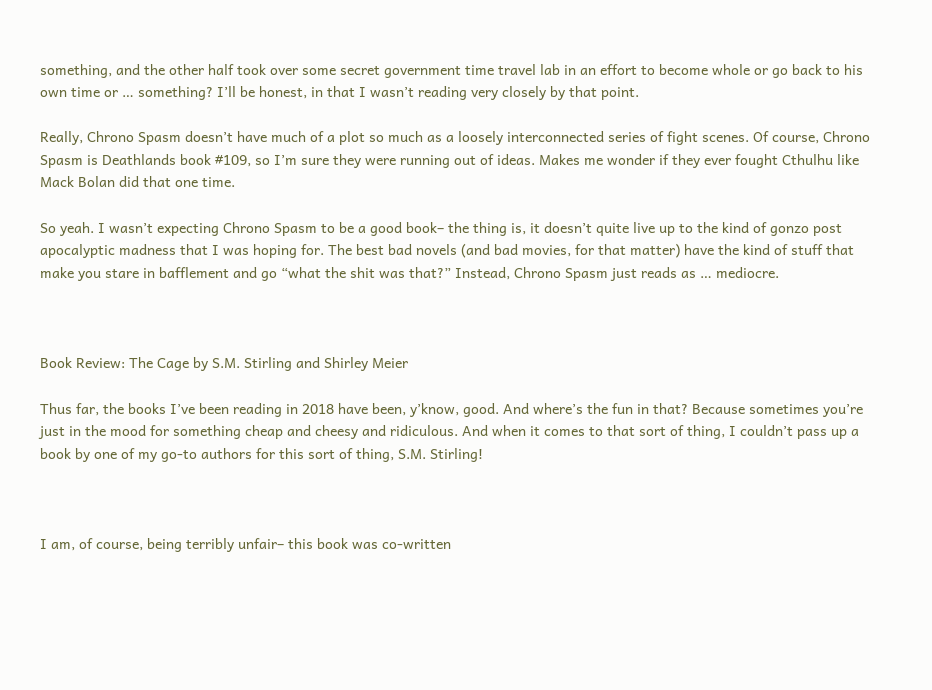something, and the other half took over some secret government time travel lab in an effort to become whole or go back to his own time or … something? I’ll be honest, in that I wasn’t reading very closely by that point.

Really, Chrono Spasm doesn’t have much of a plot so much as a loosely interconnected series of fight scenes. Of course, Chrono Spasm is Deathlands book #109, so I’m sure they were running out of ideas. Makes me wonder if they ever fought Cthulhu like Mack Bolan did that one time.

So yeah. I wasn’t expecting Chrono Spasm to be a good book– the thing is, it doesn’t quite live up to the kind of gonzo post apocalyptic madness that I was hoping for. The best bad novels (and bad movies, for that matter) have the kind of stuff that make you stare in bafflement and go “what the shit was that?” Instead, Chrono Spasm just reads as … mediocre.



Book Review: The Cage by S.M. Stirling and Shirley Meier

Thus far, the books I’ve been reading in 2018 have been, y’know, good. And where’s the fun in that? Because sometimes you’re just in the mood for something cheap and cheesy and ridiculous. And when it comes to that sort of thing, I couldn’t pass up a book by one of my go-to authors for this sort of thing, S.M. Stirling!



I am, of course, being terribly unfair– this book was co-written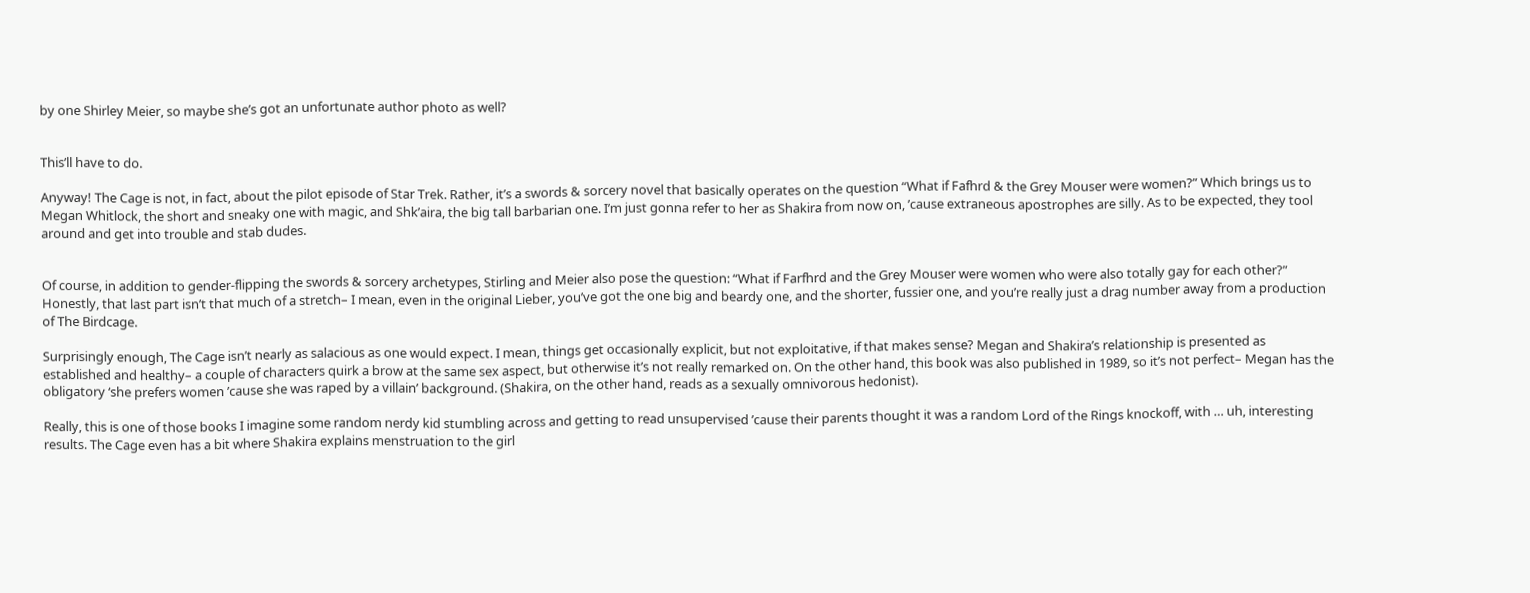by one Shirley Meier, so maybe she’s got an unfortunate author photo as well?


This’ll have to do.

Anyway! The Cage is not, in fact, about the pilot episode of Star Trek. Rather, it’s a swords & sorcery novel that basically operates on the question “What if Fafhrd & the Grey Mouser were women?” Which brings us to Megan Whitlock, the short and sneaky one with magic, and Shk’aira, the big tall barbarian one. I’m just gonna refer to her as Shakira from now on, ’cause extraneous apostrophes are silly. As to be expected, they tool around and get into trouble and stab dudes.


Of course, in addition to gender-flipping the swords & sorcery archetypes, Stirling and Meier also pose the question: “What if Farfhrd and the Grey Mouser were women who were also totally gay for each other?” Honestly, that last part isn’t that much of a stretch– I mean, even in the original Lieber, you’ve got the one big and beardy one, and the shorter, fussier one, and you’re really just a drag number away from a production of The Birdcage.

Surprisingly enough, The Cage isn’t nearly as salacious as one would expect. I mean, things get occasionally explicit, but not exploitative, if that makes sense? Megan and Shakira’s relationship is presented as established and healthy– a couple of characters quirk a brow at the same sex aspect, but otherwise it’s not really remarked on. On the other hand, this book was also published in 1989, so it’s not perfect– Megan has the obligatory ‘she prefers women ’cause she was raped by a villain’ background. (Shakira, on the other hand, reads as a sexually omnivorous hedonist).

Really, this is one of those books I imagine some random nerdy kid stumbling across and getting to read unsupervised ’cause their parents thought it was a random Lord of the Rings knockoff, with … uh, interesting results. The Cage even has a bit where Shakira explains menstruation to the girl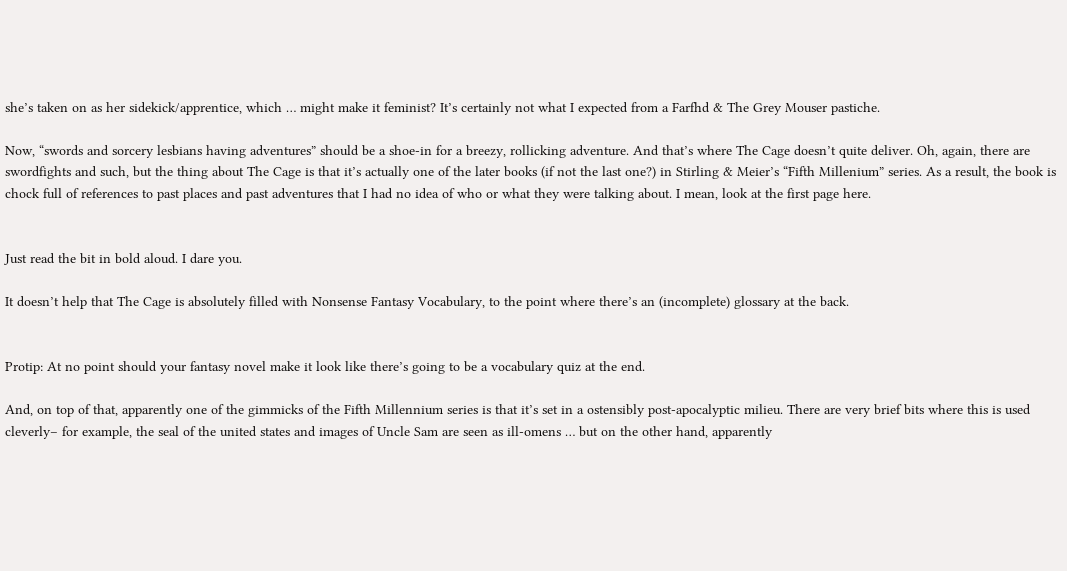she’s taken on as her sidekick/apprentice, which … might make it feminist? It’s certainly not what I expected from a Farfhd & The Grey Mouser pastiche.

Now, “swords and sorcery lesbians having adventures” should be a shoe-in for a breezy, rollicking adventure. And that’s where The Cage doesn’t quite deliver. Oh, again, there are swordfights and such, but the thing about The Cage is that it’s actually one of the later books (if not the last one?) in Stirling & Meier’s “Fifth Millenium” series. As a result, the book is chock full of references to past places and past adventures that I had no idea of who or what they were talking about. I mean, look at the first page here.


Just read the bit in bold aloud. I dare you.

It doesn’t help that The Cage is absolutely filled with Nonsense Fantasy Vocabulary, to the point where there’s an (incomplete) glossary at the back.


Protip: At no point should your fantasy novel make it look like there’s going to be a vocabulary quiz at the end.

And, on top of that, apparently one of the gimmicks of the Fifth Millennium series is that it’s set in a ostensibly post-apocalyptic milieu. There are very brief bits where this is used cleverly– for example, the seal of the united states and images of Uncle Sam are seen as ill-omens … but on the other hand, apparently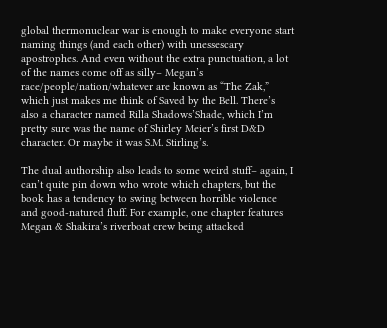global thermonuclear war is enough to make everyone start naming things (and each other) with unessescary apostrophes. And even without the extra punctuation, a lot of the names come off as silly– Megan’s race/people/nation/whatever are known as “The Zak,” which just makes me think of Saved by the Bell. There’s also a character named Rilla Shadows’Shade, which I’m pretty sure was the name of Shirley Meier’s first D&D character. Or maybe it was S.M. Stirling’s.

The dual authorship also leads to some weird stuff– again, I can’t quite pin down who wrote which chapters, but the book has a tendency to swing between horrible violence and good-natured fluff. For example, one chapter features Megan & Shakira’s riverboat crew being attacked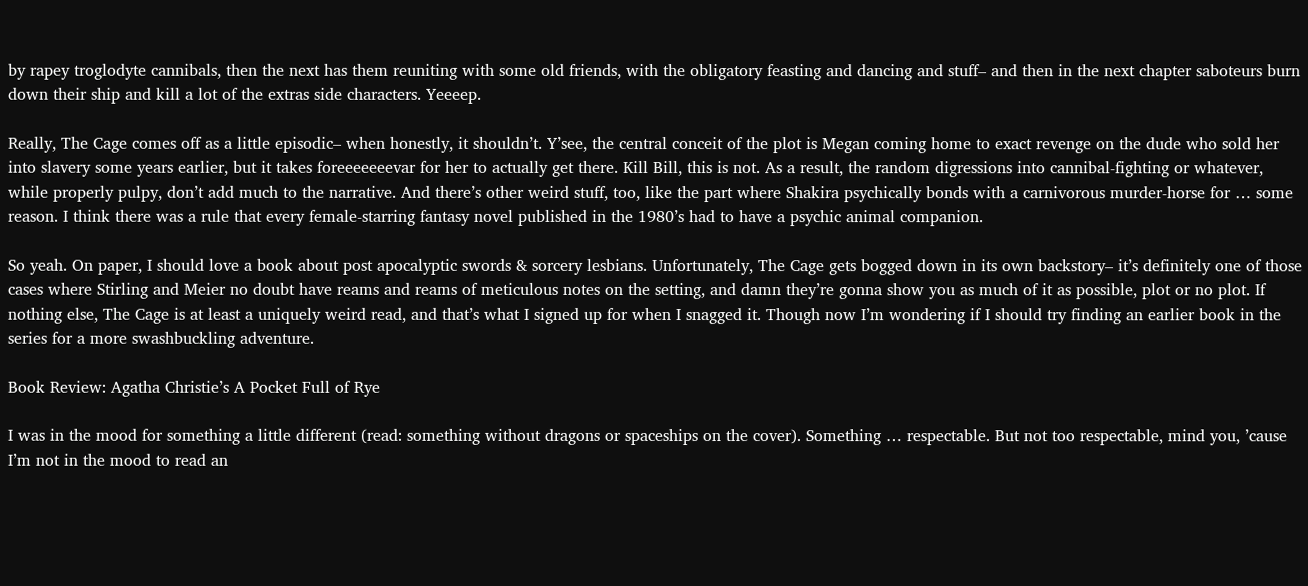by rapey troglodyte cannibals, then the next has them reuniting with some old friends, with the obligatory feasting and dancing and stuff– and then in the next chapter saboteurs burn down their ship and kill a lot of the extras side characters. Yeeeep.

Really, The Cage comes off as a little episodic– when honestly, it shouldn’t. Y’see, the central conceit of the plot is Megan coming home to exact revenge on the dude who sold her into slavery some years earlier, but it takes foreeeeeeevar for her to actually get there. Kill Bill, this is not. As a result, the random digressions into cannibal-fighting or whatever, while properly pulpy, don’t add much to the narrative. And there’s other weird stuff, too, like the part where Shakira psychically bonds with a carnivorous murder-horse for … some reason. I think there was a rule that every female-starring fantasy novel published in the 1980’s had to have a psychic animal companion.

So yeah. On paper, I should love a book about post apocalyptic swords & sorcery lesbians. Unfortunately, The Cage gets bogged down in its own backstory– it’s definitely one of those cases where Stirling and Meier no doubt have reams and reams of meticulous notes on the setting, and damn they’re gonna show you as much of it as possible, plot or no plot. If nothing else, The Cage is at least a uniquely weird read, and that’s what I signed up for when I snagged it. Though now I’m wondering if I should try finding an earlier book in the series for a more swashbuckling adventure.

Book Review: Agatha Christie’s A Pocket Full of Rye

I was in the mood for something a little different (read: something without dragons or spaceships on the cover). Something … respectable. But not too respectable, mind you, ’cause I’m not in the mood to read an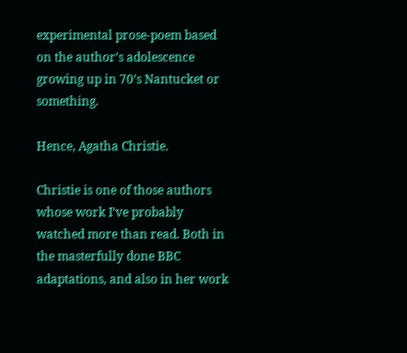experimental prose-poem based on the author’s adolescence growing up in 70’s Nantucket or something.

Hence, Agatha Christie.

Christie is one of those authors whose work I’ve probably watched more than read. Both in the masterfully done BBC adaptations, and also in her work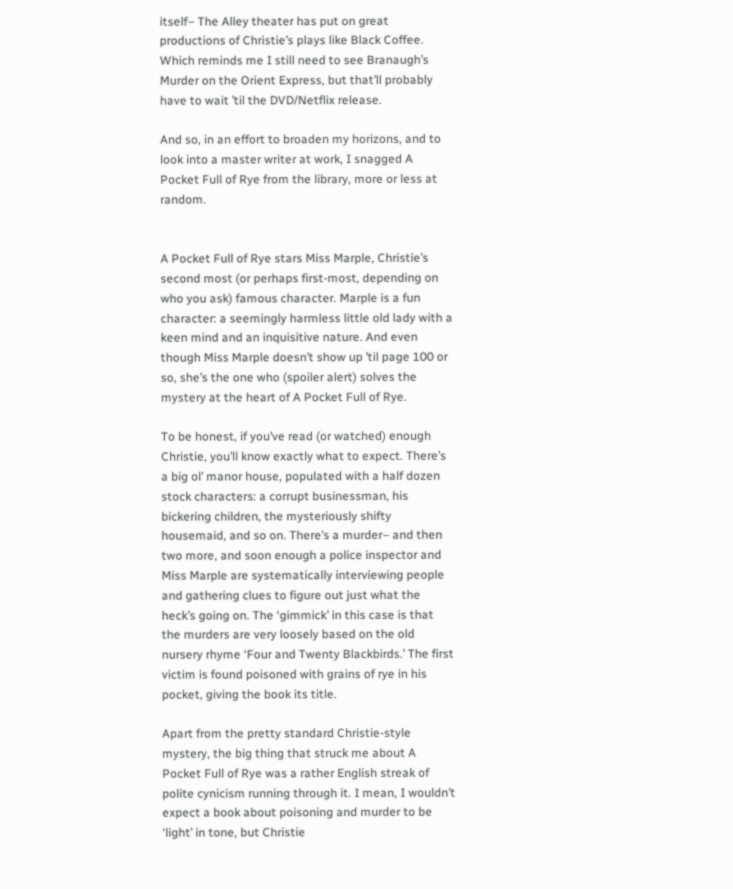itself– The Alley theater has put on great productions of Christie’s plays like Black Coffee. Which reminds me I still need to see Branaugh’s Murder on the Orient Express, but that’ll probably have to wait ’til the DVD/Netflix release.

And so, in an effort to broaden my horizons, and to look into a master writer at work, I snagged A Pocket Full of Rye from the library, more or less at random.


A Pocket Full of Rye stars Miss Marple, Christie’s second most (or perhaps first-most, depending on who you ask) famous character. Marple is a fun character: a seemingly harmless little old lady with a keen mind and an inquisitive nature. And even though Miss Marple doesn’t show up ’til page 100 or so, she’s the one who (spoiler alert) solves the mystery at the heart of A Pocket Full of Rye.

To be honest, if you’ve read (or watched) enough Christie, you’ll know exactly what to expect. There’s a big ol’ manor house, populated with a half dozen stock characters: a corrupt businessman, his bickering children, the mysteriously shifty housemaid, and so on. There’s a murder– and then two more, and soon enough a police inspector and Miss Marple are systematically interviewing people and gathering clues to figure out just what the heck’s going on. The ‘gimmick’ in this case is that the murders are very loosely based on the old nursery rhyme ‘Four and Twenty Blackbirds.’ The first victim is found poisoned with grains of rye in his pocket, giving the book its title.

Apart from the pretty standard Christie-style mystery, the big thing that struck me about A Pocket Full of Rye was a rather English streak of polite cynicism running through it. I mean, I wouldn’t expect a book about poisoning and murder to be ‘light’ in tone, but Christie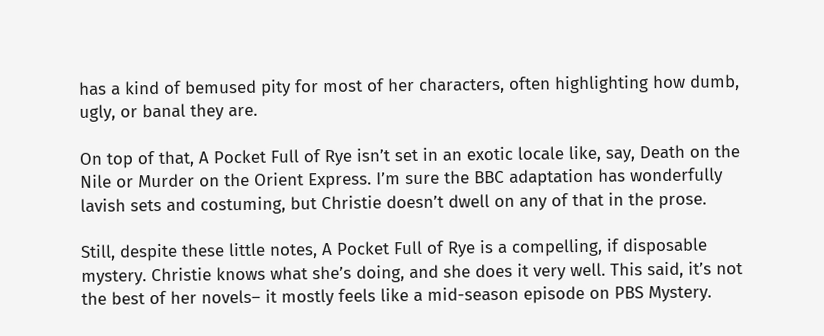has a kind of bemused pity for most of her characters, often highlighting how dumb, ugly, or banal they are.

On top of that, A Pocket Full of Rye isn’t set in an exotic locale like, say, Death on the Nile or Murder on the Orient Express. I’m sure the BBC adaptation has wonderfully lavish sets and costuming, but Christie doesn’t dwell on any of that in the prose.

Still, despite these little notes, A Pocket Full of Rye is a compelling, if disposable mystery. Christie knows what she’s doing, and she does it very well. This said, it’s not the best of her novels– it mostly feels like a mid-season episode on PBS Mystery.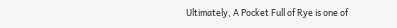Ultimately, A Pocket Full of Rye is one of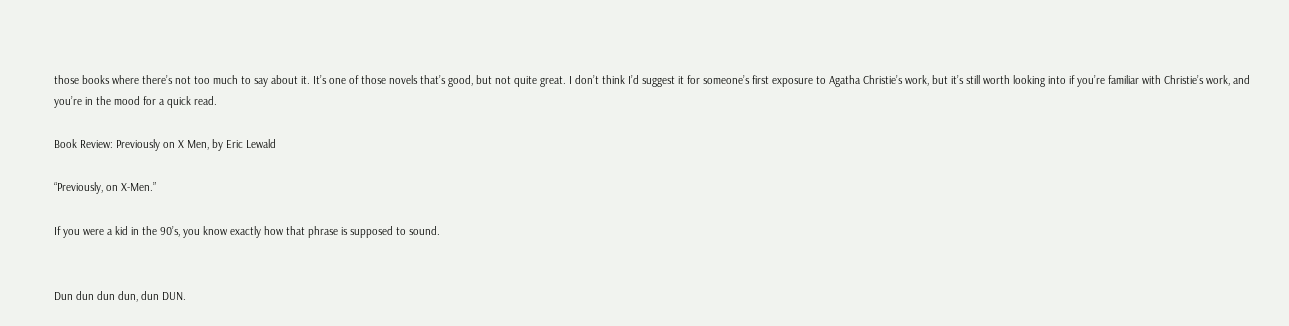those books where there’s not too much to say about it. It’s one of those novels that’s good, but not quite great. I don’t think I’d suggest it for someone’s first exposure to Agatha Christie’s work, but it’s still worth looking into if you’re familiar with Christie’s work, and you’re in the mood for a quick read.

Book Review: Previously on X Men, by Eric Lewald

“Previously, on X-Men.”

If you were a kid in the 90’s, you know exactly how that phrase is supposed to sound.


Dun dun dun dun, dun DUN.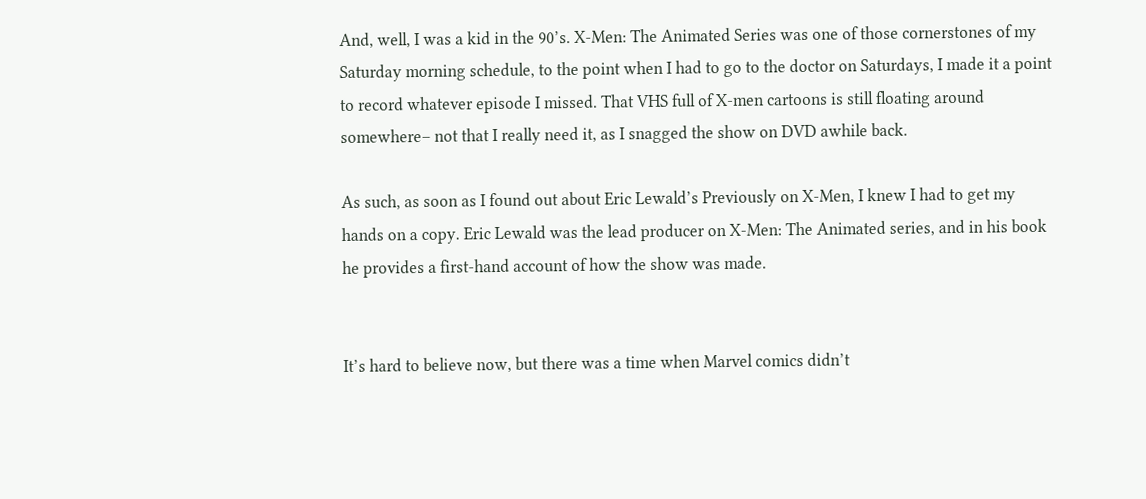And, well, I was a kid in the 90’s. X-Men: The Animated Series was one of those cornerstones of my Saturday morning schedule, to the point when I had to go to the doctor on Saturdays, I made it a point to record whatever episode I missed. That VHS full of X-men cartoons is still floating around somewhere– not that I really need it, as I snagged the show on DVD awhile back.

As such, as soon as I found out about Eric Lewald’s Previously on X-Men, I knew I had to get my hands on a copy. Eric Lewald was the lead producer on X-Men: The Animated series, and in his book he provides a first-hand account of how the show was made.


It’s hard to believe now, but there was a time when Marvel comics didn’t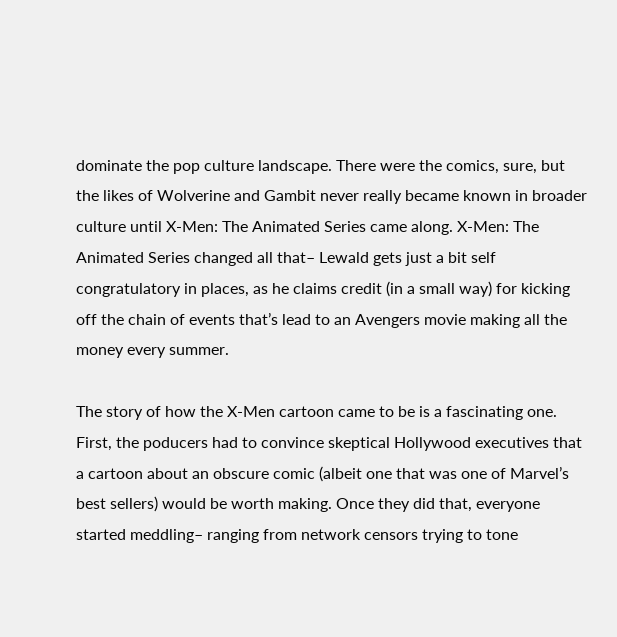dominate the pop culture landscape. There were the comics, sure, but the likes of Wolverine and Gambit never really became known in broader culture until X-Men: The Animated Series came along. X-Men: The Animated Series changed all that– Lewald gets just a bit self congratulatory in places, as he claims credit (in a small way) for kicking off the chain of events that’s lead to an Avengers movie making all the money every summer.

The story of how the X-Men cartoon came to be is a fascinating one. First, the poducers had to convince skeptical Hollywood executives that a cartoon about an obscure comic (albeit one that was one of Marvel’s best sellers) would be worth making. Once they did that, everyone started meddling– ranging from network censors trying to tone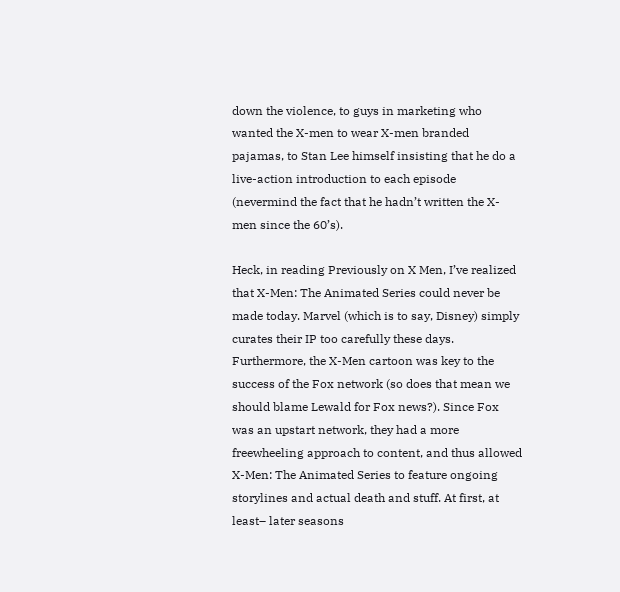down the violence, to guys in marketing who wanted the X-men to wear X-men branded pajamas, to Stan Lee himself insisting that he do a live-action introduction to each episode (nevermind the fact that he hadn’t written the X-men since the 60’s).

Heck, in reading Previously on X Men, I’ve realized that X-Men: The Animated Series could never be made today. Marvel (which is to say, Disney) simply curates their IP too carefully these days. Furthermore, the X-Men cartoon was key to the success of the Fox network (so does that mean we should blame Lewald for Fox news?). Since Fox was an upstart network, they had a more freewheeling approach to content, and thus allowed X-Men: The Animated Series to feature ongoing storylines and actual death and stuff. At first, at least– later seasons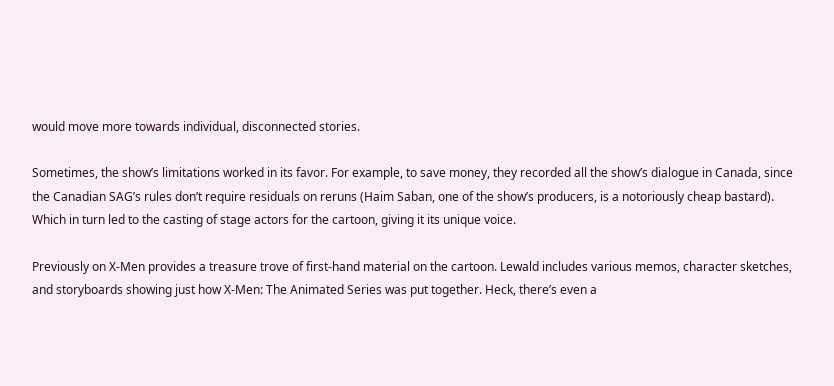would move more towards individual, disconnected stories.

Sometimes, the show’s limitations worked in its favor. For example, to save money, they recorded all the show’s dialogue in Canada, since the Canadian SAG’s rules don’t require residuals on reruns (Haim Saban, one of the show’s producers, is a notoriously cheap bastard). Which in turn led to the casting of stage actors for the cartoon, giving it its unique voice.

Previously on X-Men provides a treasure trove of first-hand material on the cartoon. Lewald includes various memos, character sketches, and storyboards showing just how X-Men: The Animated Series was put together. Heck, there’s even a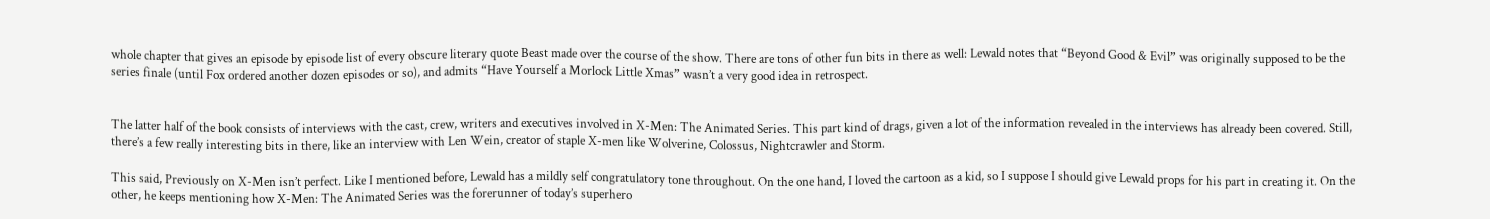whole chapter that gives an episode by episode list of every obscure literary quote Beast made over the course of the show. There are tons of other fun bits in there as well: Lewald notes that “Beyond Good & Evil” was originally supposed to be the series finale (until Fox ordered another dozen episodes or so), and admits “Have Yourself a Morlock Little Xmas” wasn’t a very good idea in retrospect.


The latter half of the book consists of interviews with the cast, crew, writers and executives involved in X-Men: The Animated Series. This part kind of drags, given a lot of the information revealed in the interviews has already been covered. Still, there’s a few really interesting bits in there, like an interview with Len Wein, creator of staple X-men like Wolverine, Colossus, Nightcrawler and Storm.

This said, Previously on X-Men isn’t perfect. Like I mentioned before, Lewald has a mildly self congratulatory tone throughout. On the one hand, I loved the cartoon as a kid, so I suppose I should give Lewald props for his part in creating it. On the other, he keeps mentioning how X-Men: The Animated Series was the forerunner of today’s superhero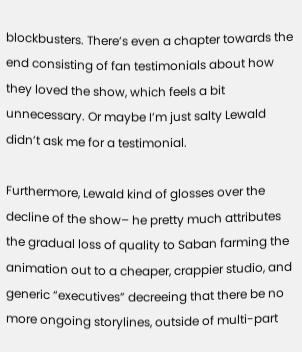blockbusters. There’s even a chapter towards the end consisting of fan testimonials about how they loved the show, which feels a bit unnecessary. Or maybe I’m just salty Lewald didn’t ask me for a testimonial.

Furthermore, Lewald kind of glosses over the decline of the show– he pretty much attributes the gradual loss of quality to Saban farming the animation out to a cheaper, crappier studio, and generic “executives” decreeing that there be no more ongoing storylines, outside of multi-part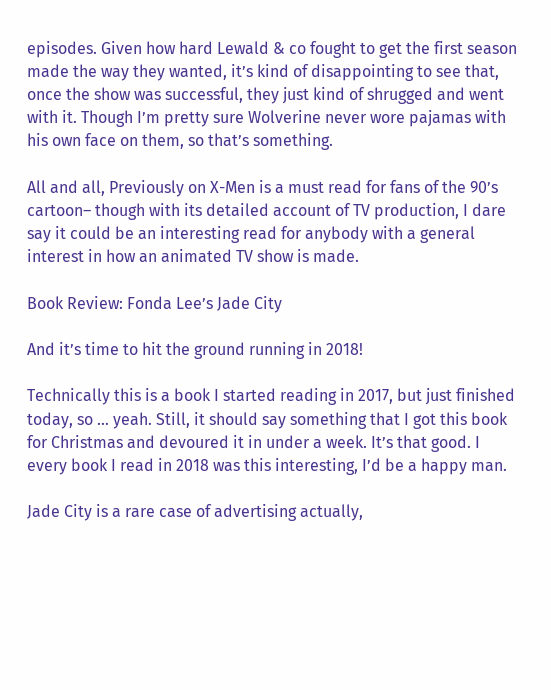episodes. Given how hard Lewald & co fought to get the first season made the way they wanted, it’s kind of disappointing to see that, once the show was successful, they just kind of shrugged and went with it. Though I’m pretty sure Wolverine never wore pajamas with his own face on them, so that’s something.

All and all, Previously on X-Men is a must read for fans of the 90’s cartoon– though with its detailed account of TV production, I dare say it could be an interesting read for anybody with a general interest in how an animated TV show is made.

Book Review: Fonda Lee’s Jade City

And it’s time to hit the ground running in 2018!

Technically this is a book I started reading in 2017, but just finished today, so … yeah. Still, it should say something that I got this book for Christmas and devoured it in under a week. It’s that good. I every book I read in 2018 was this interesting, I’d be a happy man.

Jade City is a rare case of advertising actually,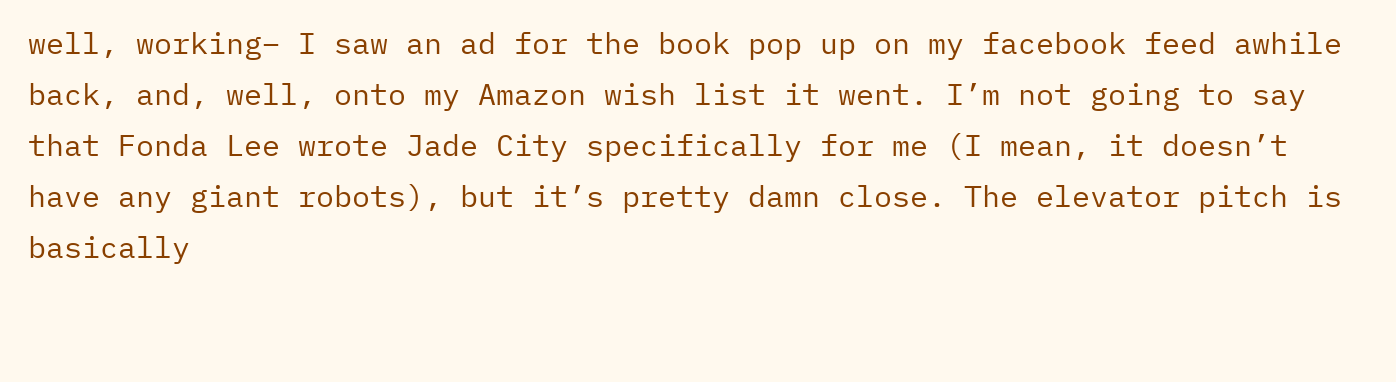well, working– I saw an ad for the book pop up on my facebook feed awhile back, and, well, onto my Amazon wish list it went. I’m not going to say that Fonda Lee wrote Jade City specifically for me (I mean, it doesn’t have any giant robots), but it’s pretty damn close. The elevator pitch is basically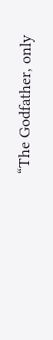“The Godfather, only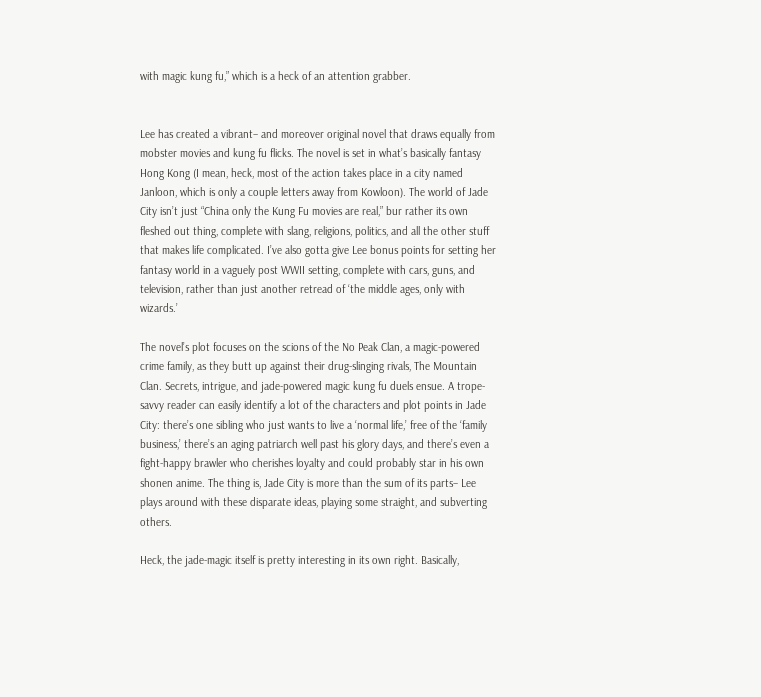with magic kung fu,” which is a heck of an attention grabber.


Lee has created a vibrant– and moreover original novel that draws equally from mobster movies and kung fu flicks. The novel is set in what’s basically fantasy Hong Kong (I mean, heck, most of the action takes place in a city named Janloon, which is only a couple letters away from Kowloon). The world of Jade City isn’t just “China only the Kung Fu movies are real,” bur rather its own fleshed out thing, complete with slang, religions, politics, and all the other stuff that makes life complicated. I’ve also gotta give Lee bonus points for setting her fantasy world in a vaguely post WWII setting, complete with cars, guns, and television, rather than just another retread of ‘the middle ages, only with wizards.’

The novel’s plot focuses on the scions of the No Peak Clan, a magic-powered crime family, as they butt up against their drug-slinging rivals, The Mountain Clan. Secrets, intrigue, and jade-powered magic kung fu duels ensue. A trope-savvy reader can easily identify a lot of the characters and plot points in Jade City: there’s one sibling who just wants to live a ‘normal life,’ free of the ‘family business,’ there’s an aging patriarch well past his glory days, and there’s even a fight-happy brawler who cherishes loyalty and could probably star in his own shonen anime. The thing is, Jade City is more than the sum of its parts– Lee plays around with these disparate ideas, playing some straight, and subverting others.

Heck, the jade-magic itself is pretty interesting in its own right. Basically,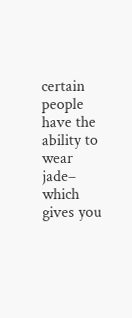certain people have the ability to wear jade– which gives you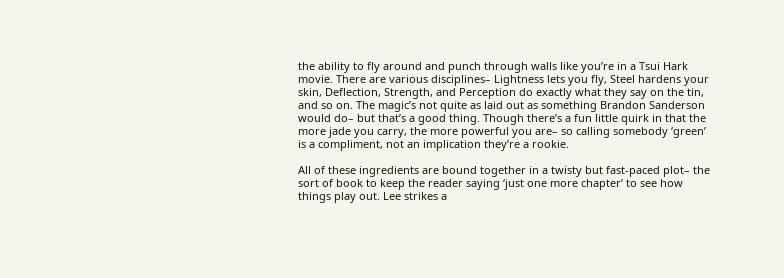the ability to fly around and punch through walls like you’re in a Tsui Hark movie. There are various disciplines– Lightness lets you fly, Steel hardens your skin, Deflection, Strength, and Perception do exactly what they say on the tin, and so on. The magic’s not quite as laid out as something Brandon Sanderson would do– but that’s a good thing. Though there’s a fun little quirk in that the more jade you carry, the more powerful you are– so calling somebody ‘green’ is a compliment, not an implication they’re a rookie.

All of these ingredients are bound together in a twisty but fast-paced plot– the sort of book to keep the reader saying ‘just one more chapter’ to see how things play out. Lee strikes a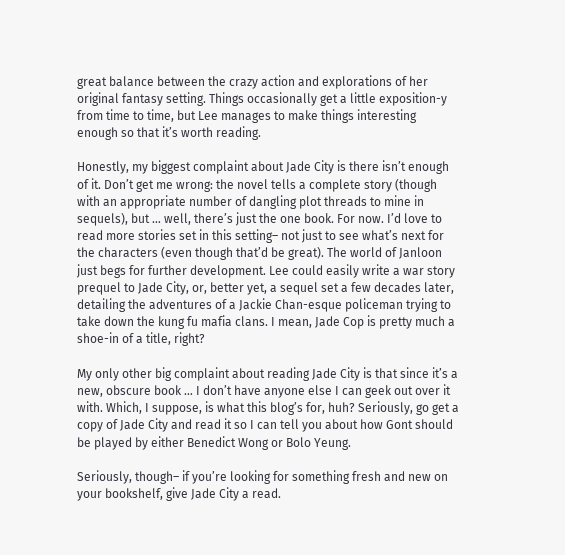great balance between the crazy action and explorations of her original fantasy setting. Things occasionally get a little exposition-y from time to time, but Lee manages to make things interesting enough so that it’s worth reading.

Honestly, my biggest complaint about Jade City is there isn’t enough of it. Don’t get me wrong: the novel tells a complete story (though with an appropriate number of dangling plot threads to mine in sequels), but … well, there’s just the one book. For now. I’d love to read more stories set in this setting– not just to see what’s next for the characters (even though that’d be great). The world of Janloon just begs for further development. Lee could easily write a war story prequel to Jade City, or, better yet, a sequel set a few decades later, detailing the adventures of a Jackie Chan-esque policeman trying to take down the kung fu mafia clans. I mean, Jade Cop is pretty much a shoe-in of a title, right?

My only other big complaint about reading Jade City is that since it’s a new, obscure book … I don’t have anyone else I can geek out over it with. Which, I suppose, is what this blog’s for, huh? Seriously, go get a copy of Jade City and read it so I can tell you about how Gont should be played by either Benedict Wong or Bolo Yeung.

Seriously, though– if you’re looking for something fresh and new on your bookshelf, give Jade City a read.